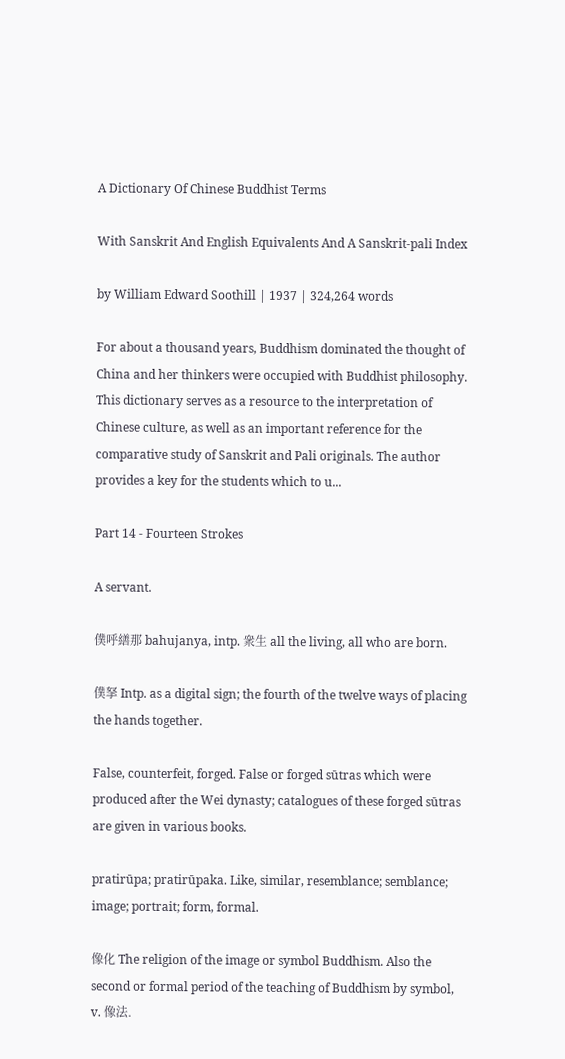A Dictionary Of Chinese Buddhist Terms

With Sanskrit And English Equivalents And A Sanskrit-pali Index

by William Edward Soothill | 1937 | 324,264 words

For about a thousand years, Buddhism dominated the thought of China and her thinkers were occupied with Buddhist philosophy. This dictionary serves as a resource to the interpretation of Chinese culture, as well as an important reference for the comparative study of Sanskrit and Pali originals. The author provides a key for the students which to u...

Part 14 - Fourteen Strokes

A servant.

僕呼繕那 bahujanya, intp. 衆生 all the living, all who are born.

僕拏 Intp. as a digital sign; the fourth of the twelve ways of placing the hands together.

False, counterfeit, forged. False or forged sūtras which were produced after the Wei dynasty; catalogues of these forged sūtras are given in various books.

pratirūpa; pratirūpaka. Like, similar, resemblance; semblance; image; portrait; form, formal.

像化 The religion of the image or symbol Buddhism. Also the second or formal period of the teaching of Buddhism by symbol, v. 像法.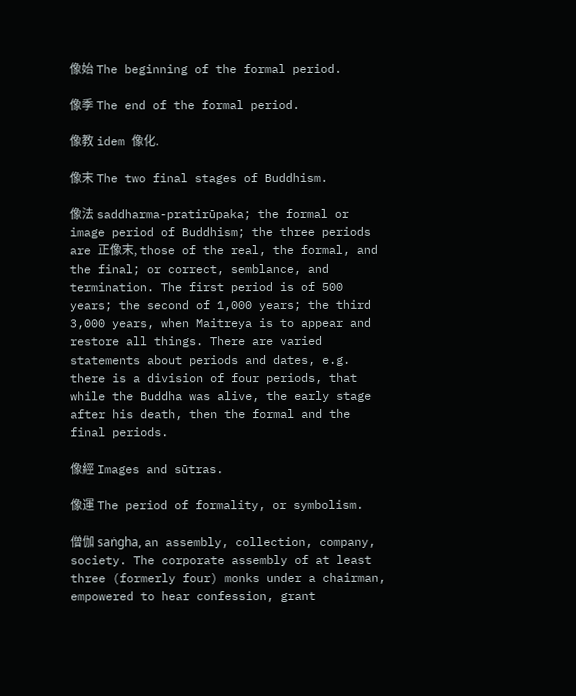像始 The beginning of the formal period.

像季 The end of the formal period.

像教 idem 像化.

像末 The two final stages of Buddhism.

像法 saddharma-pratirūpaka; the formal or image period of Buddhism; the three periods are 正像末, those of the real, the formal, and the final; or correct, semblance, and termination. The first period is of 500 years; the second of 1,000 years; the third 3,000 years, when Maitreya is to appear and restore all things. There are varied statements about periods and dates, e.g. there is a division of four periods, that while the Buddha was alive, the early stage after his death, then the formal and the final periods.

像經 Images and sūtras.

像運 The period of formality, or symbolism.

僧伽 saṅgha, an assembly, collection, company, society. The corporate assembly of at least three (formerly four) monks under a chairman, empowered to hear confession, grant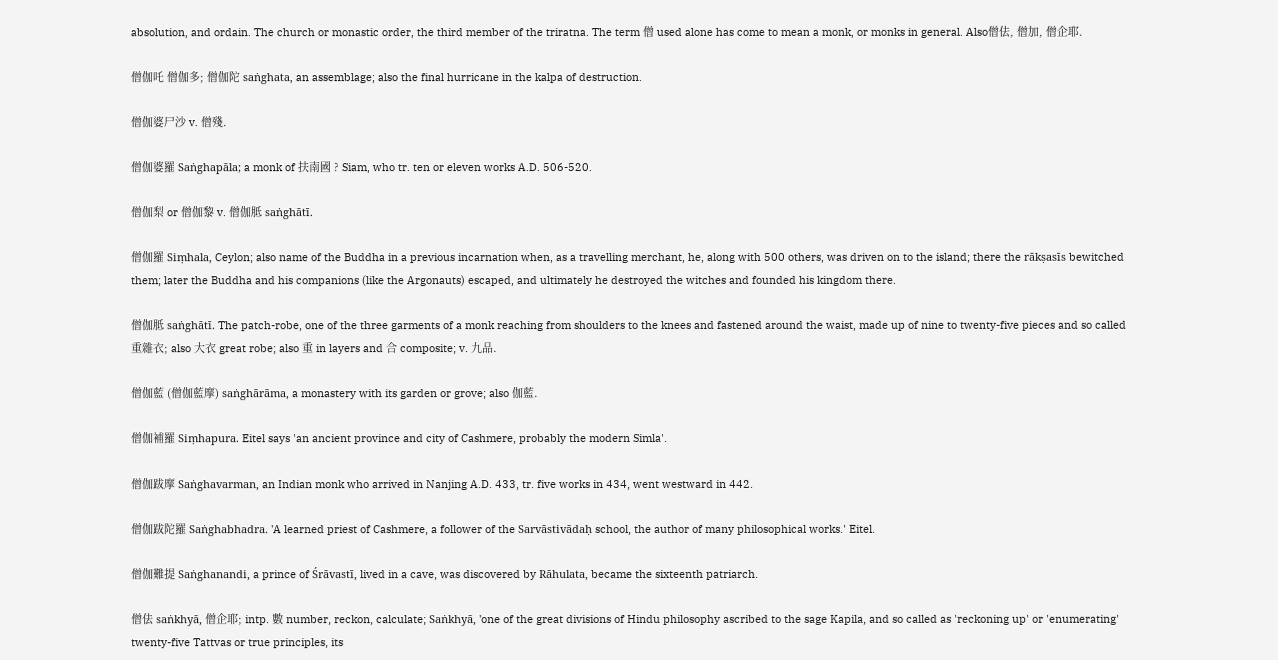absolution, and ordain. The church or monastic order, the third member of the triratna. The term 僧 used alone has come to mean a monk, or monks in general. Also僧佉, 僧加, 僧企耶.

僧伽吒 僧伽多; 僧伽陀 saṅghata, an assemblage; also the final hurricane in the kalpa of destruction.

僧伽婆尸沙 v. 僧殘.

僧伽婆羅 Saṅghapāla; a monk of 扶南國 ? Siam, who tr. ten or eleven works A.D. 506-520.

僧伽梨 or 僧伽黎 v. 僧伽胝 saṅghātī.

僧伽羅 Siṃhala, Ceylon; also name of the Buddha in a previous incarnation when, as a travelling merchant, he, along with 500 others, was driven on to the island; there the rākṣasīs bewitched them; later the Buddha and his companions (like the Argonauts) escaped, and ultimately he destroyed the witches and founded his kingdom there.

僧伽胝 saṅghātī. The patch-robe, one of the three garments of a monk reaching from shoulders to the knees and fastened around the waist, made up of nine to twenty-five pieces and so called 重雜衣; also 大衣 great robe; also 重 in layers and 合 composite; v. 九品.

僧伽藍 (僧伽藍摩) saṅghārāma, a monastery with its garden or grove; also 伽藍.

僧伽補羅 Siṃhapura. Eitel says 'an ancient province and city of Cashmere, probably the modern Simla'.

僧伽跋摩 Saṅghavarman, an Indian monk who arrived in Nanjing A.D. 433, tr. five works in 434, went westward in 442.

僧伽跋陀羅 Saṅghabhadra. 'A learned priest of Cashmere, a follower of the Sarvāstivādaḥ school, the author of many philosophical works.' Eitel.

僧伽難提 Saṅghanandi, a prince of Śrāvastī, lived in a cave, was discovered by Rāhulata, became the sixteenth patriarch.

僧佉 saṅkhyā, 僧企耶; intp. 數 number, reckon, calculate; Saṅkhyā, 'one of the great divisions of Hindu philosophy ascribed to the sage Kapila, and so called as 'reckoning up' or 'enumerating' twenty-five Tattvas or true principles, its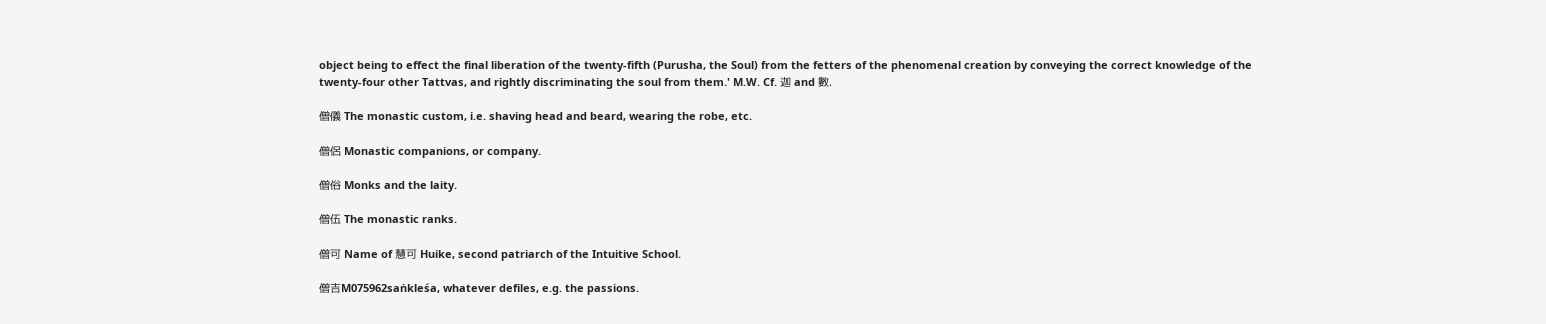object being to effect the final liberation of the twenty-fifth (Purusha, the Soul) from the fetters of the phenomenal creation by conveying the correct knowledge of the twenty-four other Tattvas, and rightly discriminating the soul from them.' M.W. Cf. 迦 and 數.

僧儀 The monastic custom, i.e. shaving head and beard, wearing the robe, etc.

僧侶 Monastic companions, or company.

僧俗 Monks and the laity.

僧伍 The monastic ranks.

僧可 Name of 慧可 Huike, second patriarch of the Intuitive School.

僧吉M075962saṅkleśa, whatever defiles, e.g. the passions.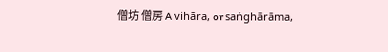僧坊 僧房 A vihāra, or saṅghārāma,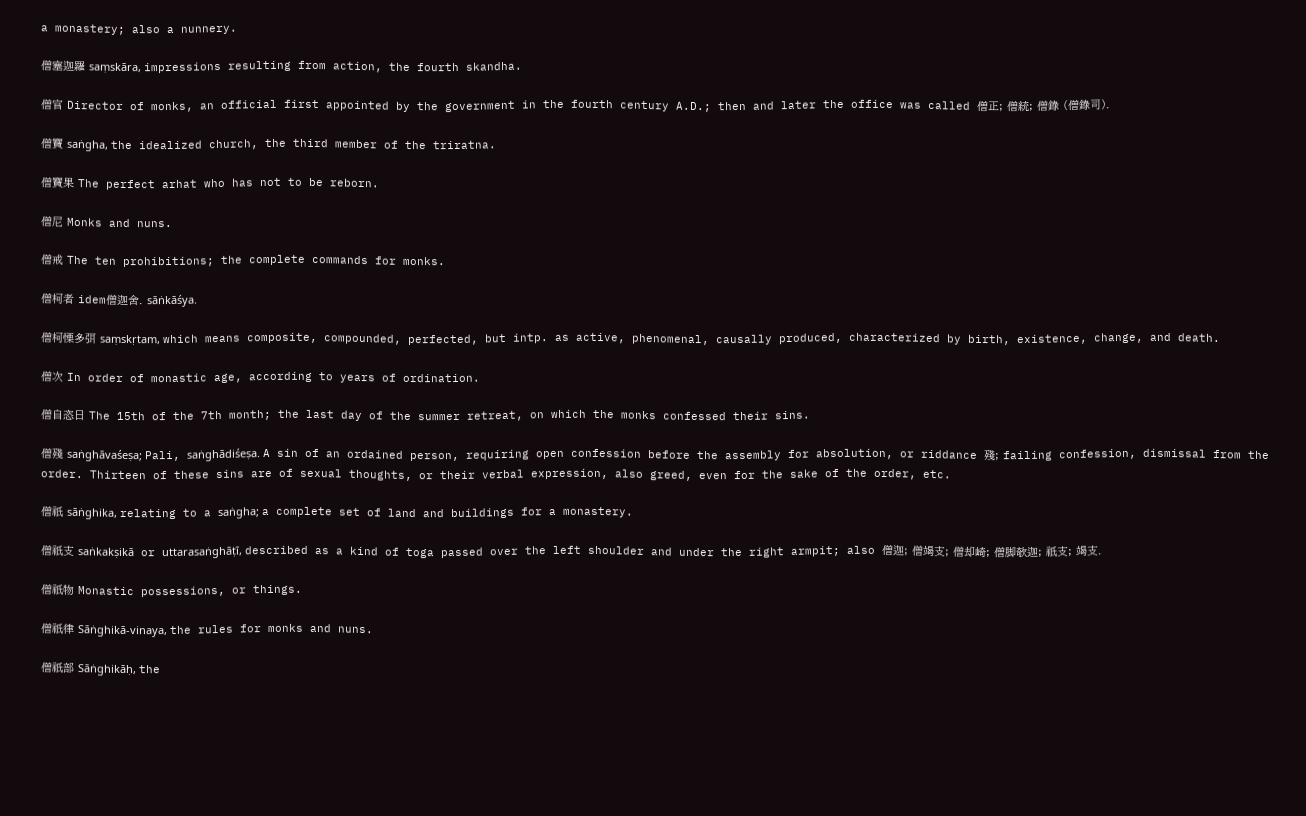a monastery; also a nunnery.

僧塞迦羅 saṃskāra, impressions resulting from action, the fourth skandha.

僧官 Director of monks, an official first appointed by the government in the fourth century A.D.; then and later the office was called 僧正; 僧統; 僧錄 (僧錄司).

僧寶 saṅgha, the idealized church, the third member of the triratna.

僧寶果 The perfect arhat who has not to be reborn.

僧尼 Monks and nuns.

僧戒 The ten prohibitions; the complete commands for monks.

僧柯者 idem僧迦舍. sāṅkāśya.

僧柯慄多弭 saṃskṛtam, which means composite, compounded, perfected, but intp. as active, phenomenal, causally produced, characterized by birth, existence, change, and death.

僧次 In order of monastic age, according to years of ordination.

僧自恣日 The 15th of the 7th month; the last day of the summer retreat, on which the monks confessed their sins.

僧殘 saṅghāvaśeṣa; Pali, saṅghādiśeṣa. A sin of an ordained person, requiring open confession before the assembly for absolution, or riddance 殘; failing confession, dismissal from the order. Thirteen of these sins are of sexual thoughts, or their verbal expression, also greed, even for the sake of the order, etc.

僧祇 sāṅghika, relating to a saṅgha; a complete set of land and buildings for a monastery.

僧祇支 saṅkakṣikā or uttarasaṅghāṭī, described as a kind of toga passed over the left shoulder and under the right armpit; also 僧迦; 僧竭支; 僧却崎; 僧脚欹迦; 祇支; 竭支.

僧祇物 Monastic possessions, or things.

僧祇律 Sāṅghikā-vinaya, the rules for monks and nuns.

僧祇部 Sāṅghikāḥ, the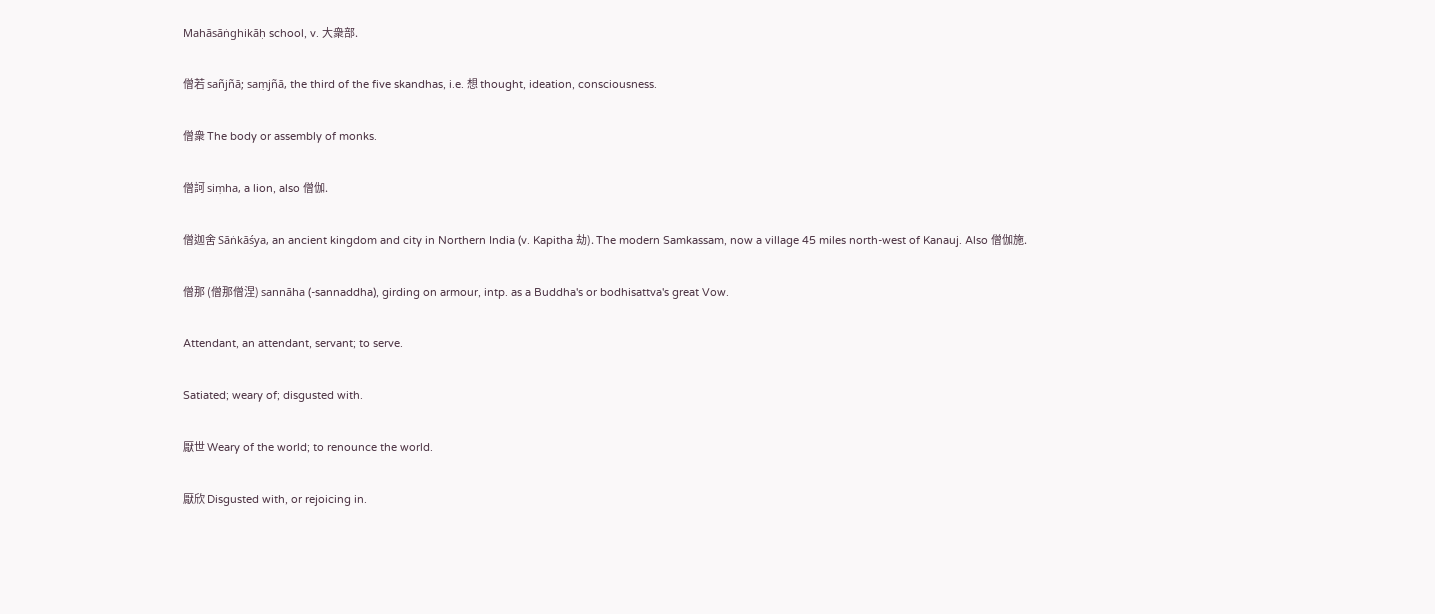Mahāsāṅghikāḥ school, v. 大衆部.

僧若 sañjñā; saṃjñā, the third of the five skandhas, i.e. 想 thought, ideation, consciousness.

僧衆 The body or assembly of monks.

僧訶 siṃha, a lion, also 僧伽.

僧迦舍 Sāṅkāśya, an ancient kingdom and city in Northern India (v. Kapitha 劫). The modern Samkassam, now a village 45 miles north-west of Kanauj. Also 僧伽施.

僧那 (僧那僧涅) sannāha (-sannaddha), girding on armour, intp. as a Buddha's or bodhisattva's great Vow.

Attendant, an attendant, servant; to serve.

Satiated; weary of; disgusted with.

厭世 Weary of the world; to renounce the world.

厭欣 Disgusted with, or rejoicing in.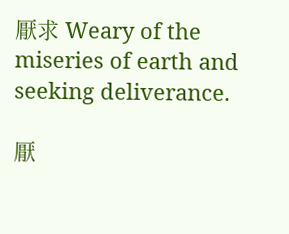厭求 Weary of the miseries of earth and seeking deliverance.

厭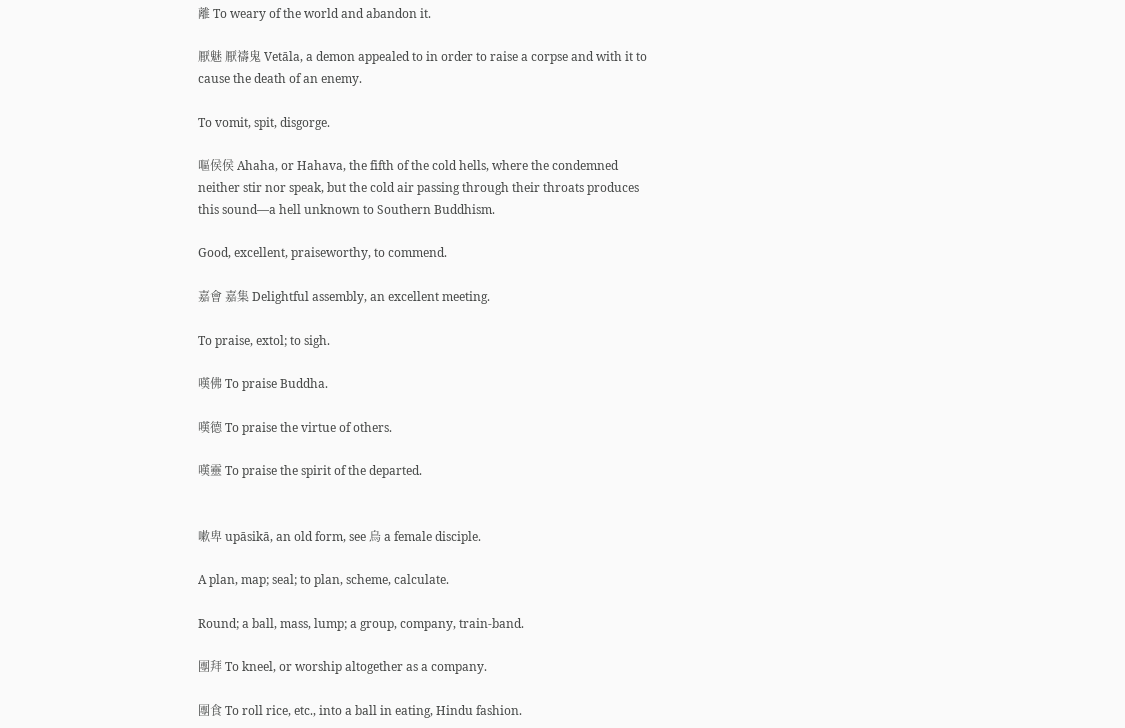離 To weary of the world and abandon it.

厭魅 厭禱鬼 Vetāla, a demon appealed to in order to raise a corpse and with it to cause the death of an enemy.

To vomit, spit, disgorge.

嘔侯侯 Ahaha, or Hahava, the fifth of the cold hells, where the condemned neither stir nor speak, but the cold air passing through their throats produces this sound—a hell unknown to Southern Buddhism.

Good, excellent, praiseworthy, to commend.

嘉會 嘉集 Delightful assembly, an excellent meeting.

To praise, extol; to sigh.

嘆佛 To praise Buddha.

嘆德 To praise the virtue of others.

嘆靈 To praise the spirit of the departed.


嗽卑 upāsikā, an old form, see 烏 a female disciple.

A plan, map; seal; to plan, scheme, calculate.

Round; a ball, mass, lump; a group, company, train-band.

團拜 To kneel, or worship altogether as a company.

團食 To roll rice, etc., into a ball in eating, Hindu fashion.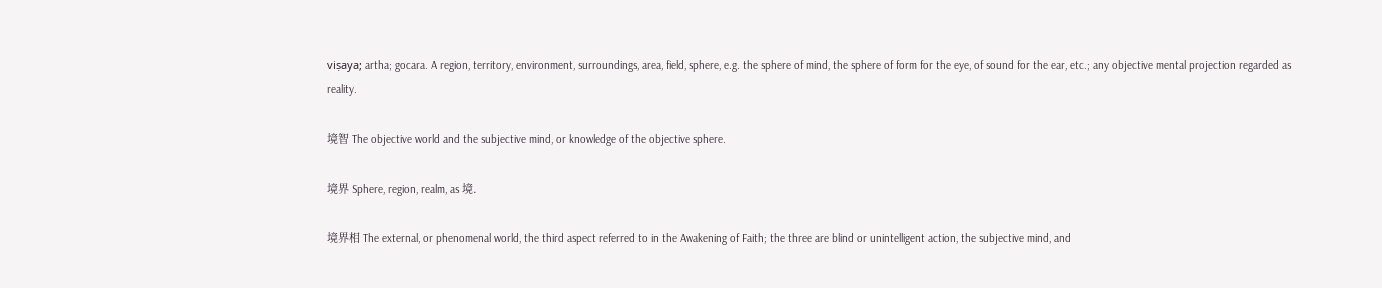viṣaya; artha; gocara. A region, territory, environment, surroundings, area, field, sphere, e.g. the sphere of mind, the sphere of form for the eye, of sound for the ear, etc.; any objective mental projection regarded as reality.

境智 The objective world and the subjective mind, or knowledge of the objective sphere.

境界 Sphere, region, realm, as 境.

境界相 The external, or phenomenal world, the third aspect referred to in the Awakening of Faith; the three are blind or unintelligent action, the subjective mind, and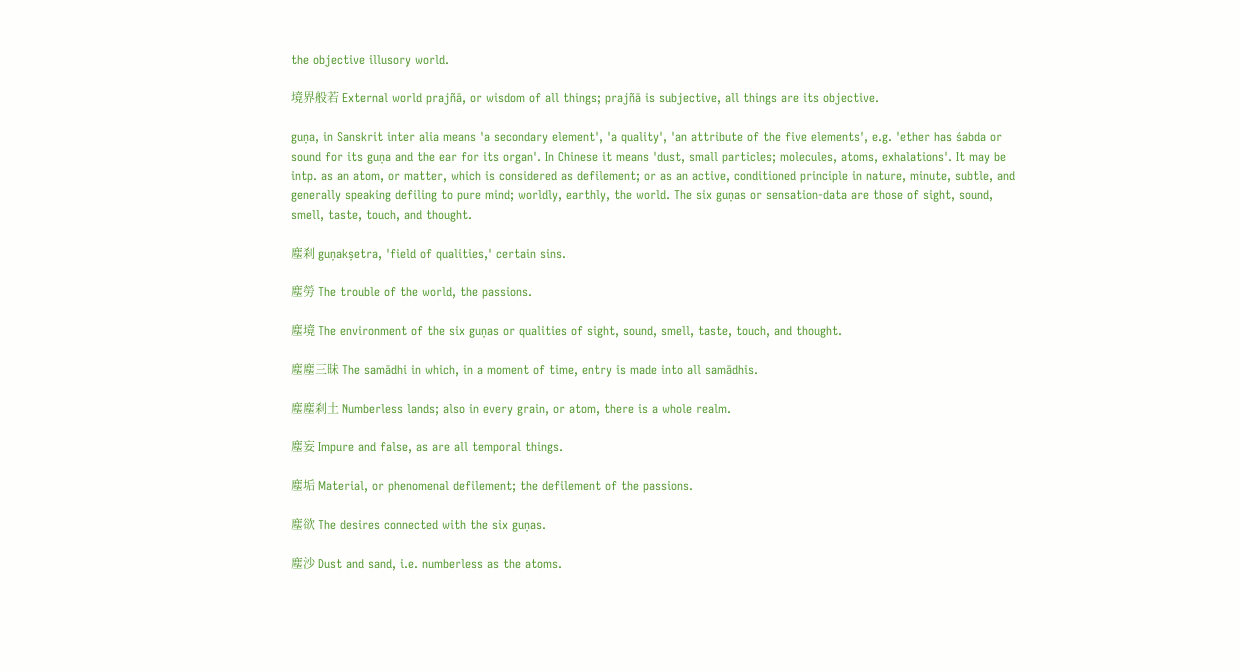the objective illusory world.

境界般若 External world prajñā, or wisdom of all things; prajñā is subjective, all things are its objective.

guṇa, in Sanskrit inter alia means 'a secondary element', 'a quality', 'an attribute of the five elements', e.g. 'ether has śabda or sound for its guṇa and the ear for its organ'. In Chinese it means 'dust, small particles; molecules, atoms, exhalations'. It may be intp. as an atom, or matter, which is considered as defilement; or as an active, conditioned principle in nature, minute, subtle, and generally speaking defiling to pure mind; worldly, earthly, the world. The six guṇas or sensation-data are those of sight, sound, smell, taste, touch, and thought.

塵刹 guṇakṣetra, 'field of qualities,' certain sins.

塵勞 The trouble of the world, the passions.

塵境 The environment of the six guṇas or qualities of sight, sound, smell, taste, touch, and thought.

塵塵三昧 The samādhi in which, in a moment of time, entry is made into all samādhis.

塵塵刹土 Numberless lands; also in every grain, or atom, there is a whole realm.

塵妄 Impure and false, as are all temporal things.

塵垢 Material, or phenomenal defilement; the defilement of the passions.

塵欲 The desires connected with the six guṇas.

塵沙 Dust and sand, i.e. numberless as the atoms.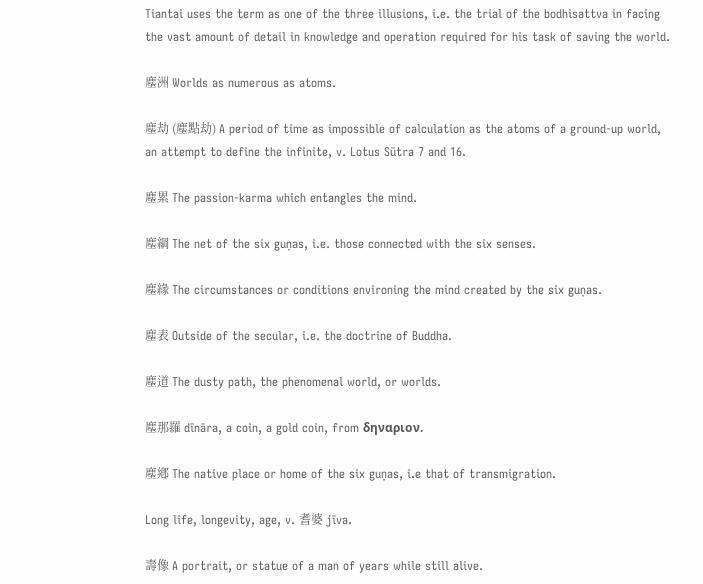Tiantai uses the term as one of the three illusions, i.e. the trial of the bodhisattva in facing the vast amount of detail in knowledge and operation required for his task of saving the world.

塵洲 Worlds as numerous as atoms.

塵劫 (塵點劫) A period of time as impossible of calculation as the atoms of a ground-up world, an attempt to define the infinite, v. Lotus Sūtra 7 and 16.

塵累 The passion-karma which entangles the mind.

塵綱 The net of the six guṇas, i.e. those connected with the six senses.

塵緣 The circumstances or conditions environing the mind created by the six guṇas.

塵表 Outside of the secular, i.e. the doctrine of Buddha.

塵道 The dusty path, the phenomenal world, or worlds.

塵那羅 dīnāra, a coin, a gold coin, from δηναριον.

塵鄕 The native place or home of the six guṇas, i.e that of transmigration.

Long life, longevity, age, v. 耆婆 jīva.

壽像 A portrait, or statue of a man of years while still alive.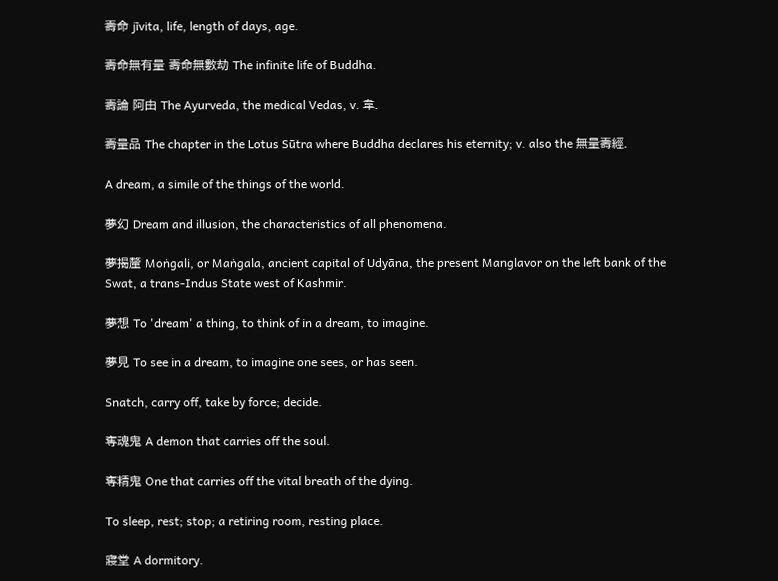壽命 jīvita, life, length of days, age.

壽命無有量 壽命無數劫 The infinite life of Buddha.

壽論 阿由 The Ayurveda, the medical Vedas, v. 韋.

壽量品 The chapter in the Lotus Sūtra where Buddha declares his eternity; v. also the 無量壽經.

A dream, a simile of the things of the world.

夢幻 Dream and illusion, the characteristics of all phenomena.

夢揭釐 Moṅgali, or Maṅgala, ancient capital of Udyāna, the present Manglavor on the left bank of the Swat, a trans-Indus State west of Kashmir.

夢想 To 'dream' a thing, to think of in a dream, to imagine.

夢見 To see in a dream, to imagine one sees, or has seen.

Snatch, carry off, take by force; decide.

奪魂鬼 A demon that carries off the soul.

奪精鬼 One that carries off the vital breath of the dying.

To sleep, rest; stop; a retiring room, resting place.

寢堂 A dormitory.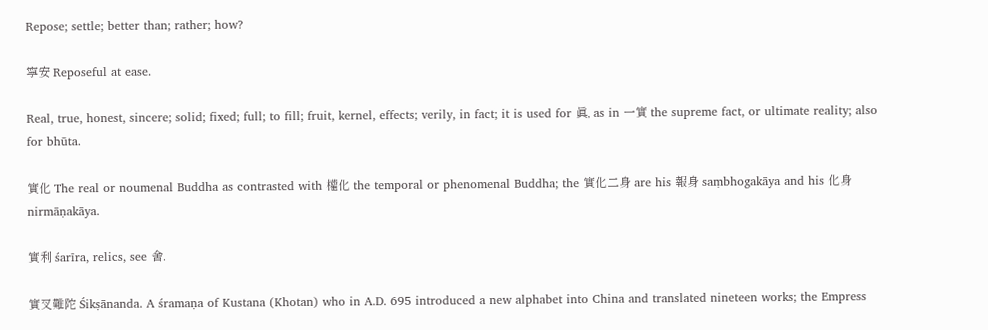Repose; settle; better than; rather; how?

寧安 Reposeful at ease.

Real, true, honest, sincere; solid; fixed; full; to fill; fruit, kernel, effects; verily, in fact; it is used for 眞, as in 一實 the supreme fact, or ultimate reality; also for bhūta.

實化 The real or noumenal Buddha as contrasted with 權化 the temporal or phenomenal Buddha; the 實化二身 are his 報身 saṃbhogakāya and his 化身 nirmāṇakāya.

實利 śarīra, relics, see 舍.

實叉難陀 Śikṣānanda. A śramaṇa of Kustana (Khotan) who in A.D. 695 introduced a new alphabet into China and translated nineteen works; the Empress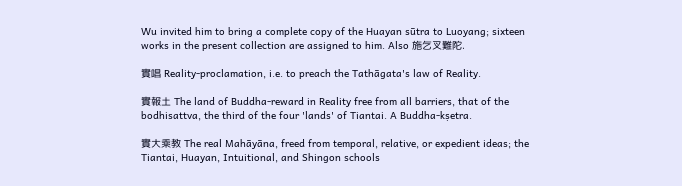Wu invited him to bring a complete copy of the Huayan sūtra to Luoyang; sixteen works in the present collection are assigned to him. Also 施乞叉難陀.

實唱 Reality-proclamation, i.e. to preach the Tathāgata's law of Reality.

實報土 The land of Buddha-reward in Reality free from all barriers, that of the bodhisattva, the third of the four 'lands' of Tiantai. A Buddha-kṣetra.

實大乘教 The real Mahāyāna, freed from temporal, relative, or expedient ideas; the Tiantai, Huayan, Intuitional, and Shingon schools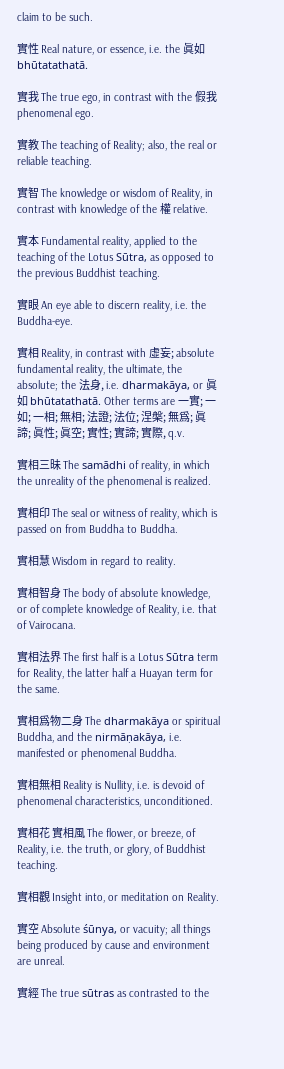claim to be such.

實性 Real nature, or essence, i.e. the 眞如 bhūtatathatā.

實我 The true ego, in contrast with the 假我 phenomenal ego.

實教 The teaching of Reality; also, the real or reliable teaching.

實智 The knowledge or wisdom of Reality, in contrast with knowledge of the 權 relative.

實本 Fundamental reality, applied to the teaching of the Lotus Sūtra, as opposed to the previous Buddhist teaching.

實眼 An eye able to discern reality, i.e. the Buddha-eye.

實相 Reality, in contrast with 虛妄; absolute fundamental reality, the ultimate, the absolute; the 法身, i.e. dharmakāya, or 眞如 bhūtatathatā. Other terms are 一實; 一如; 一相; 無相; 法證; 法位; 涅槃; 無爲; 眞諦; 眞性; 眞空; 實性; 實諦; 實際, q.v.

實相三昧 The samādhi of reality, in which the unreality of the phenomenal is realized.

實相印 The seal or witness of reality, which is passed on from Buddha to Buddha.

實相慧 Wisdom in regard to reality.

實相智身 The body of absolute knowledge, or of complete knowledge of Reality, i.e. that of Vairocana.

實相法界 The first half is a Lotus Sūtra term for Reality, the latter half a Huayan term for the same.

實相爲物二身 The dharmakāya or spiritual Buddha, and the nirmāṇakāya, i.e. manifested or phenomenal Buddha.

實相無相 Reality is Nullity, i.e. is devoid of phenomenal characteristics, unconditioned.

實相花 實相風 The flower, or breeze, of Reality, i.e. the truth, or glory, of Buddhist teaching.

實相觀 Insight into, or meditation on Reality.

實空 Absolute śūnya, or vacuity; all things being produced by cause and environment are unreal.

實經 The true sūtras as contrasted to the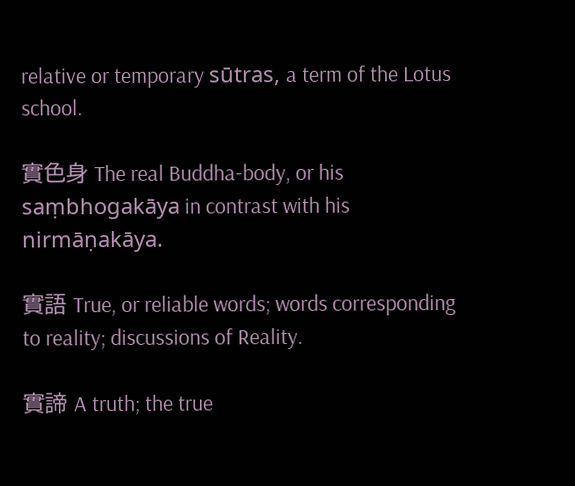relative or temporary sūtras, a term of the Lotus school.

實色身 The real Buddha-body, or his saṃbhogakāya in contrast with his nirmāṇakāya.

實語 True, or reliable words; words corresponding to reality; discussions of Reality.

實諦 A truth; the true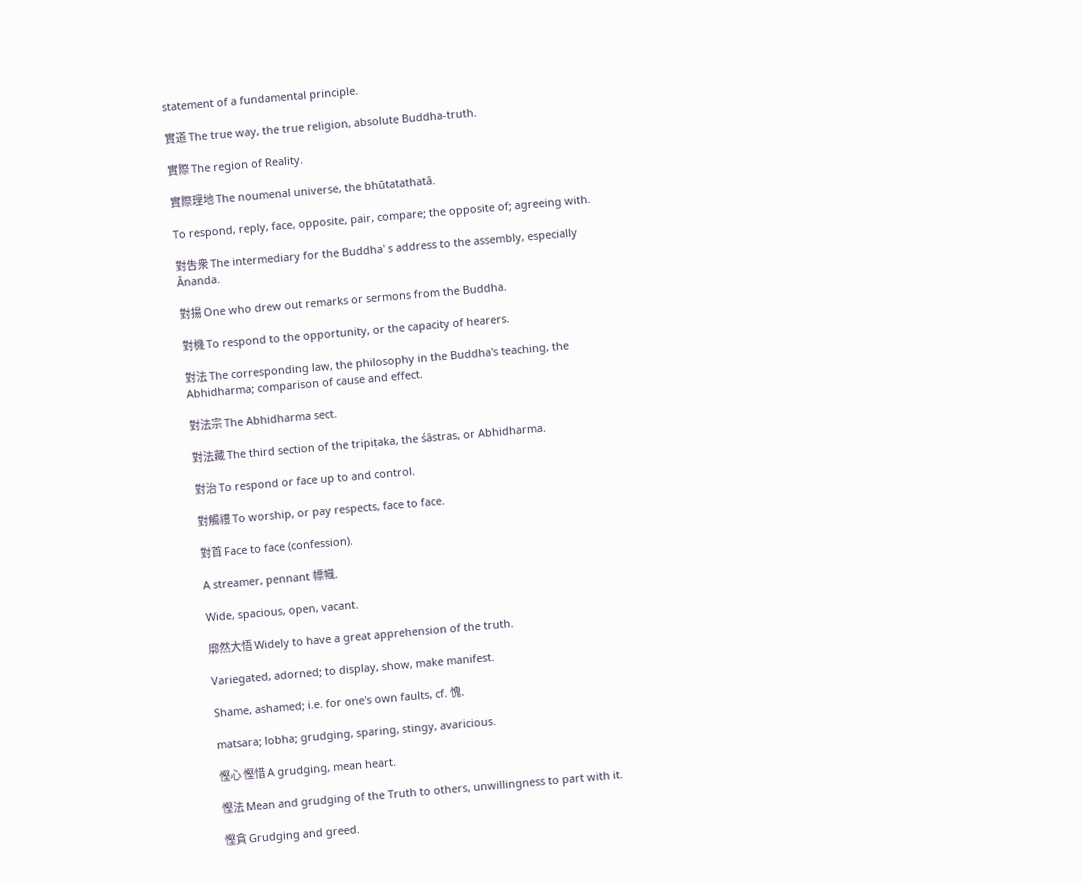statement of a fundamental principle.

實道 The true way, the true religion, absolute Buddha-truth.

實際 The region of Reality.

實際理地 The noumenal universe, the bhūtatathatā.

To respond, reply, face, opposite, pair, compare; the opposite of; agreeing with.

對吿衆 The intermediary for the Buddha' s address to the assembly, especially Ānanda.

對揚 One who drew out remarks or sermons from the Buddha.

對機 To respond to the opportunity, or the capacity of hearers.

對法 The corresponding law, the philosophy in the Buddha's teaching, the Abhidharma; comparison of cause and effect.

對法宗 The Abhidharma sect.

對法藏 The third section of the tripiṭaka, the śāstras, or Abhidharma.

對治 To respond or face up to and control.

對觸禮 To worship, or pay respects, face to face.

對首 Face to face (confession).

A streamer, pennant 幖幟.

Wide, spacious, open, vacant.

廓然大悟 Widely to have a great apprehension of the truth.

Variegated, adorned; to display, show, make manifest.

Shame, ashamed; i.e. for one's own faults, cf. 愧.

matsara; lobha; grudging, sparing, stingy, avaricious.

慳心 慳惜 A grudging, mean heart.

慳法 Mean and grudging of the Truth to others, unwillingness to part with it.

慳貪 Grudging and greed.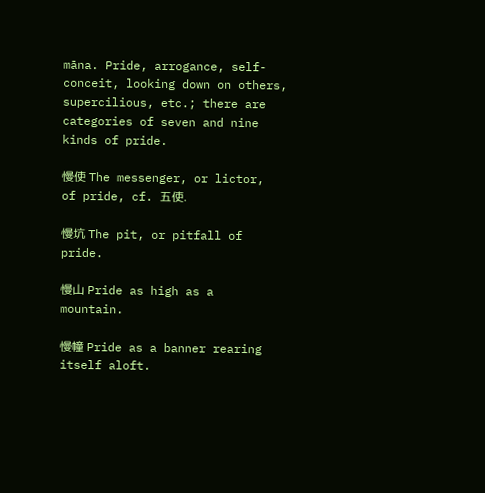māna. Pride, arrogance, self-conceit, looking down on others, supercilious, etc.; there are categories of seven and nine kinds of pride.

慢使 The messenger, or lictor, of pride, cf. 五使.

慢坑 The pit, or pitfall of pride.

慢山 Pride as high as a mountain.

慢幢 Pride as a banner rearing itself aloft.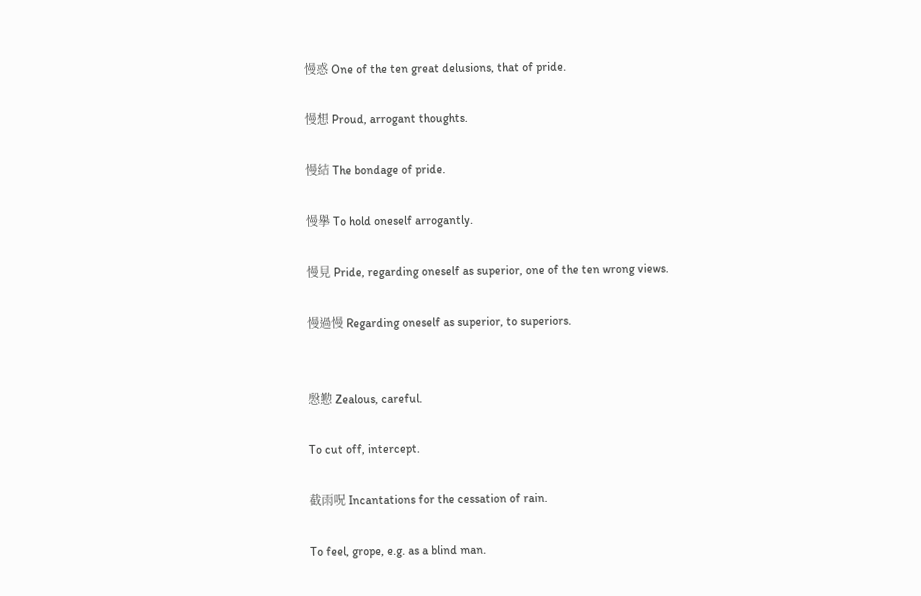慢惑 One of the ten great delusions, that of pride.

慢想 Proud, arrogant thoughts.

慢結 The bondage of pride.

慢擧 To hold oneself arrogantly.

慢見 Pride, regarding oneself as superior, one of the ten wrong views.

慢過慢 Regarding oneself as superior, to superiors.


慇懃 Zealous, careful.

To cut off, intercept.

截雨呪 Incantations for the cessation of rain.

To feel, grope, e.g. as a blind man.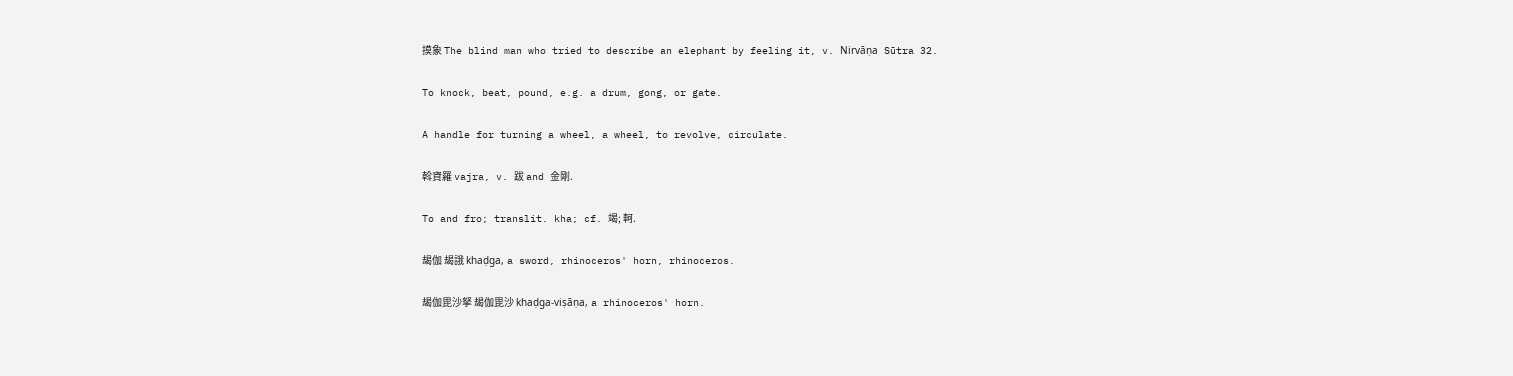摸象 The blind man who tried to describe an elephant by feeling it, v. Nirvāṇa Sūtra 32.

To knock, beat, pound, e.g. a drum, gong, or gate.

A handle for turning a wheel, a wheel, to revolve, circulate.

斡資羅 vajra, v. 跋 and 金剛.

To and fro; translit. kha; cf. 竭; 軻.

朅伽 朅誐 khaḍga, a sword, rhinoceros' horn, rhinoceros.

朅伽毘沙拏 朅伽毘沙 khaḍga-viṣāṇa, a rhinoceros' horn.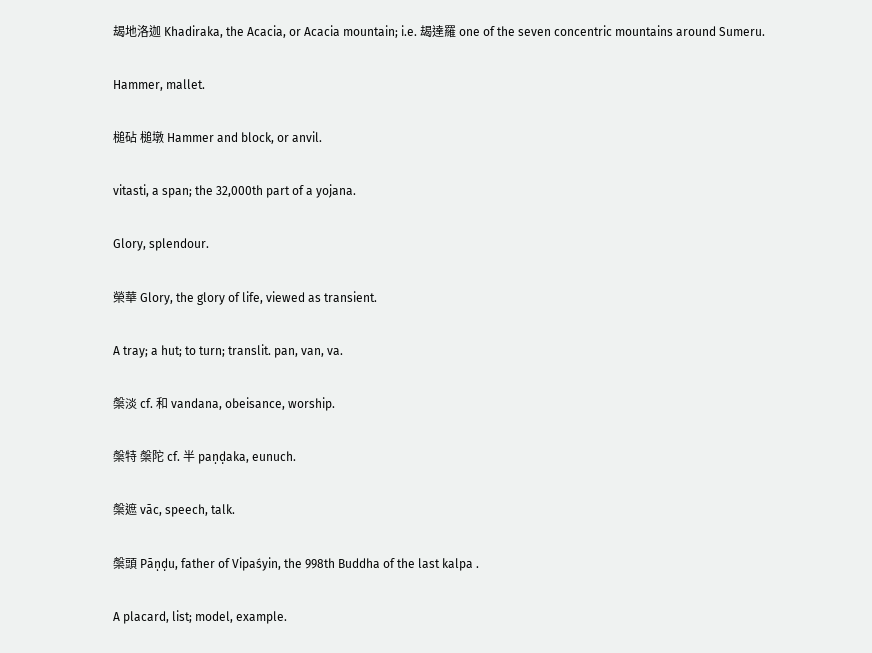朅地洛迦 Khadiraka, the Acacia, or Acacia mountain; i.e. 朅達羅 one of the seven concentric mountains around Sumeru.

Hammer, mallet.

槌砧 槌墩 Hammer and block, or anvil.

vitasti, a span; the 32,000th part of a yojana.

Glory, splendour.

榮華 Glory, the glory of life, viewed as transient.

A tray; a hut; to turn; translit. pan, van, va.

槃淡 cf. 和 vandana, obeisance, worship.

槃特 槃陀 cf. 半 paṇḍaka, eunuch.

槃遮 vāc, speech, talk.

槃頭 Pāṇḍu, father of Vipaśyin, the 998th Buddha of the last kalpa .

A placard, list; model, example.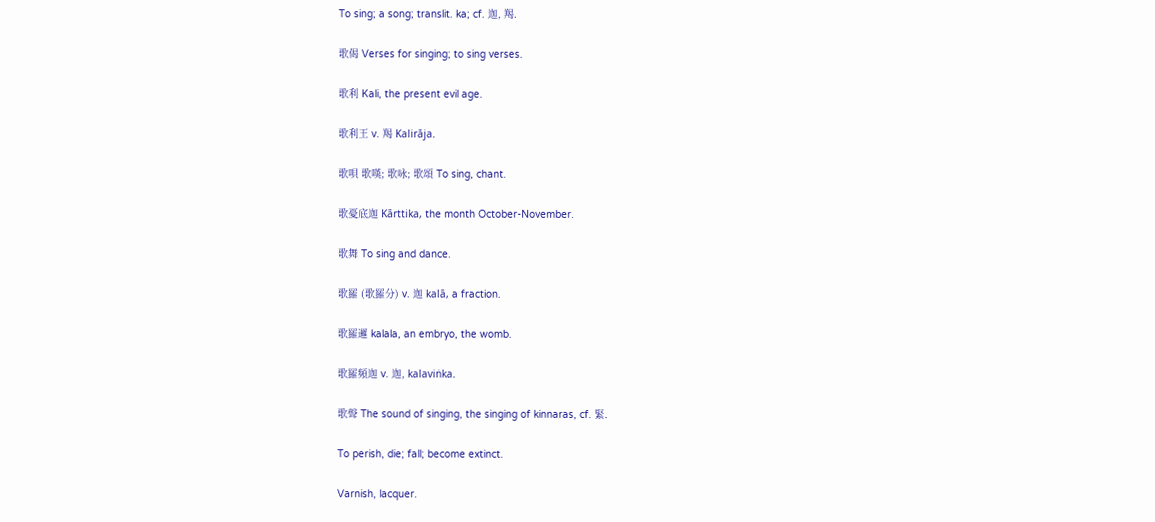To sing; a song; translit. ka; cf. 迦, 羯.

歌偈 Verses for singing; to sing verses.

歌利 Kali, the present evil age.

歌利王 v. 羯 Kalirāja.

歌唄 歌嘆; 歌咏; 歌頌 To sing, chant.

歌憂底迦 Kārttika, the month October-November.

歌舞 To sing and dance.

歌羅 (歌羅分) v. 迦 kalā, a fraction.

歌羅邏 kalala, an embryo, the womb.

歌羅頻迦 v. 迦, kalaviṅka.

歌聲 The sound of singing, the singing of kinnaras, cf. 緊.

To perish, die; fall; become extinct.

Varnish, lacquer.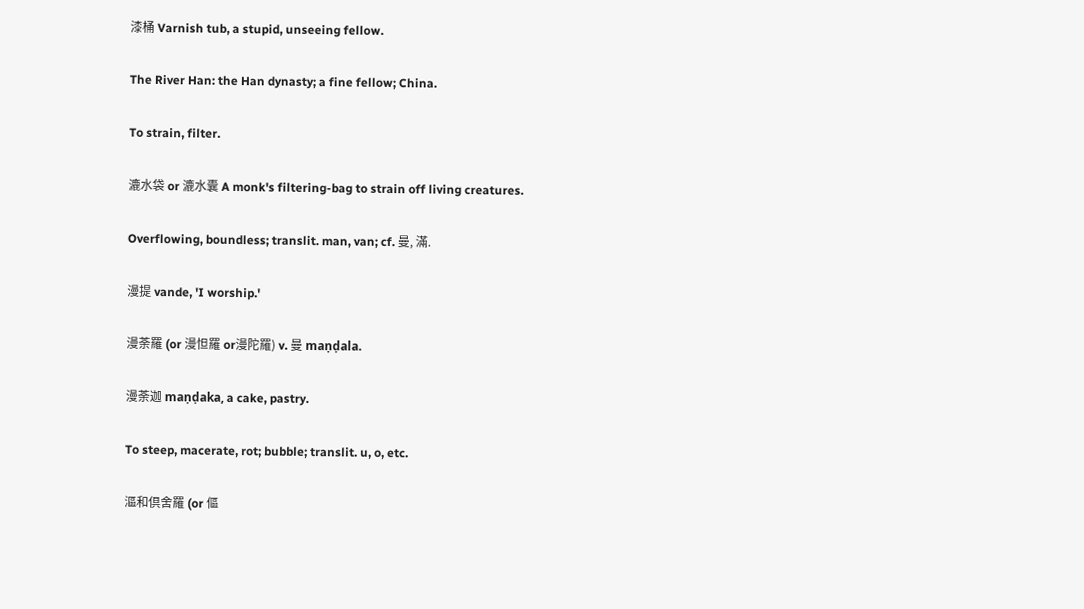漆桶 Varnish tub, a stupid, unseeing fellow.

The River Han: the Han dynasty; a fine fellow; China.

To strain, filter.

漉水袋 or 漉水囊 A monk's filtering-bag to strain off living creatures.

Overflowing, boundless; translit. man, van; cf. 曼, 滿.

漫提 vande, 'I worship.'

漫荼羅 (or 漫怛羅 or漫陀羅) v. 曼 maṇḍala.

漫荼迦 maṇḍaka, a cake, pastry.

To steep, macerate, rot; bubble; translit. u, o, etc.

漚和倶舍羅 (or 傴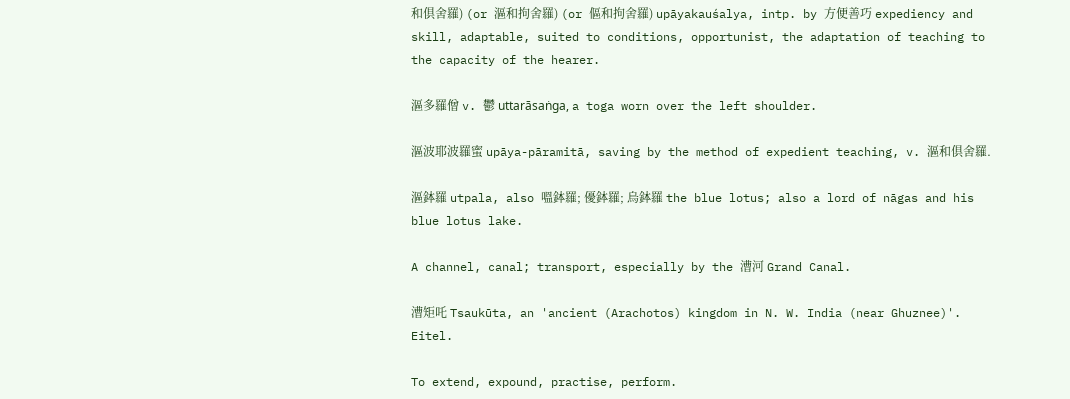和倶舍羅) (or 漚和拘舍羅) (or 傴和拘舍羅) upāyakauśalya, intp. by 方便善巧 expediency and skill, adaptable, suited to conditions, opportunist, the adaptation of teaching to the capacity of the hearer.

漚多羅僧 v. 鬱 uttarāsaṅga, a toga worn over the left shoulder.

漚波耶波羅蜜 upāya-pāramitā, saving by the method of expedient teaching, v. 漚和倶舍羅.

漚鉢羅 utpala, also 嗢鉢羅; 優鉢羅; 烏鉢羅 the blue lotus; also a lord of nāgas and his blue lotus lake.

A channel, canal; transport, especially by the 漕河 Grand Canal.

漕矩吒 Tsaukūta, an 'ancient (Arachotos) kingdom in N. W. India (near Ghuznee)'. Eitel.

To extend, expound, practise, perform.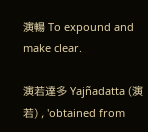演暢 To expound and make clear.

演若達多 Yajñadatta (演若) , 'obtained from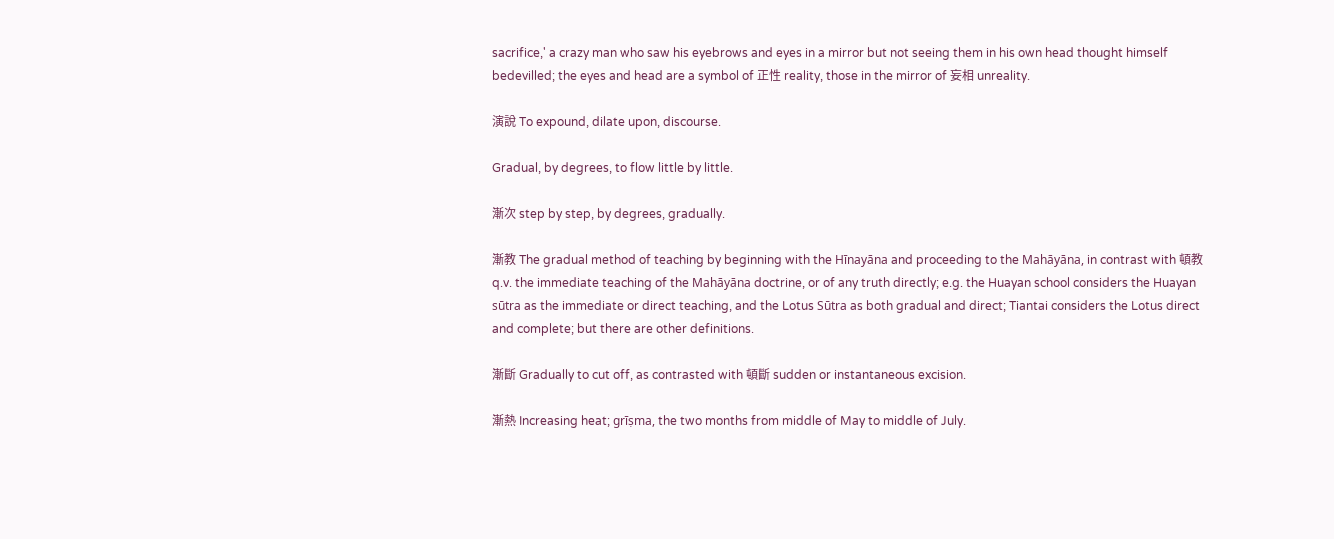sacrifice,' a crazy man who saw his eyebrows and eyes in a mirror but not seeing them in his own head thought himself bedevilled; the eyes and head are a symbol of 正性 reality, those in the mirror of 妄相 unreality.

演說 To expound, dilate upon, discourse.

Gradual, by degrees, to flow little by little.

漸次 step by step, by degrees, gradually.

漸教 The gradual method of teaching by beginning with the Hīnayāna and proceeding to the Mahāyāna, in contrast with 頓教 q.v. the immediate teaching of the Mahāyāna doctrine, or of any truth directly; e.g. the Huayan school considers the Huayan sūtra as the immediate or direct teaching, and the Lotus Sūtra as both gradual and direct; Tiantai considers the Lotus direct and complete; but there are other definitions.

漸斷 Gradually to cut off, as contrasted with 頓斷 sudden or instantaneous excision.

漸熱 Increasing heat; grīṣma, the two months from middle of May to middle of July.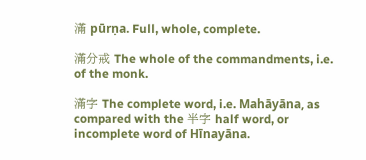滿 pūrṇa. Full, whole, complete.

滿分戒 The whole of the commandments, i.e. of the monk.

滿字 The complete word, i.e. Mahāyāna, as compared with the 半字 half word, or incomplete word of Hīnayāna.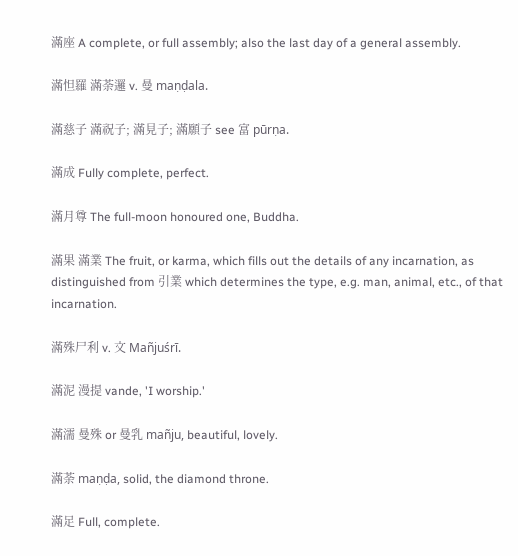滿座 A complete, or full assembly; also the last day of a general assembly.

滿怛羅 滿荼邏 v. 曼 maṇḍala.

滿慈子 滿祝子; 滿見子; 滿願子 see 富 pūrṇa.

滿成 Fully complete, perfect.

滿月尊 The full-moon honoured one, Buddha.

滿果 滿業 The fruit, or karma, which fills out the details of any incarnation, as distinguished from 引業 which determines the type, e.g. man, animal, etc., of that incarnation.

滿殊尸利 v. 文 Mañjuśrī.

滿泥 漫提 vande, 'I worship.'

滿濡 曼殊 or 曼乳 mañju, beautiful, lovely.

滿荼 maṇḍa, solid, the diamond throne.

滿足 Full, complete.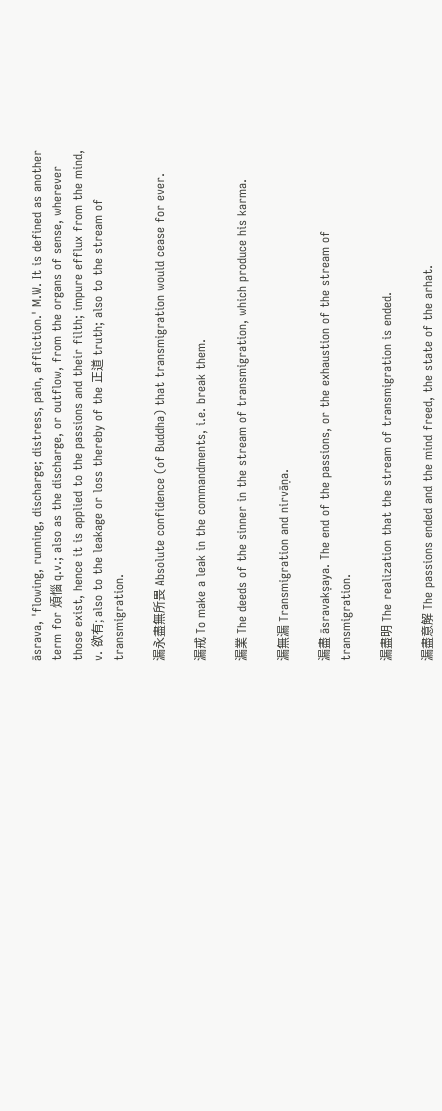āsrava, 'flowing, running, discharge; distress, pain, affliction.' M.W. It is defined as another term for 煩惱 q.v.; also as the discharge, or outflow, from the organs of sense, wherever those exist, hence it is applied to the passions and their filth; impure efflux from the mind, v. 欲有; also to the leakage or loss thereby of the 正道 truth; also to the stream of transmigration.

漏永盡無所畏 Absolute confidence (of Buddha) that transmigration would cease for ever.

漏戒 To make a leak in the commandments, i.e. break them.

漏業 The deeds of the sinner in the stream of transmigration, which produce his karma.

漏無漏 Transmigration and nirvāṇa.

漏盡 āsravakṣaya. The end of the passions, or the exhaustion of the stream of transmigration.

漏盡明 The realization that the stream of transmigration is ended.

漏盡意解 The passions ended and the mind freed, the state of the arhat.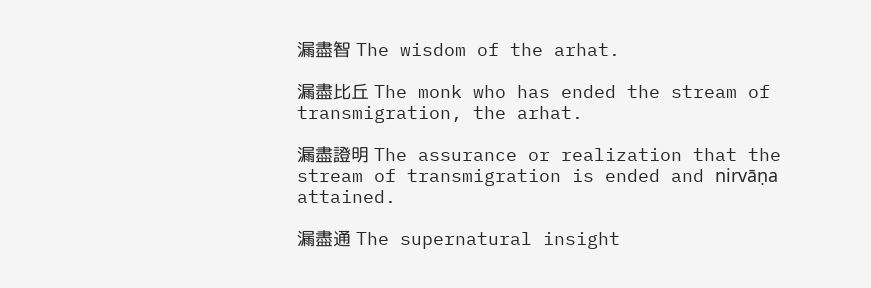漏盡智 The wisdom of the arhat.

漏盡比丘 The monk who has ended the stream of transmigration, the arhat.

漏盡證明 The assurance or realization that the stream of transmigration is ended and nirvāṇa attained.

漏盡通 The supernatural insight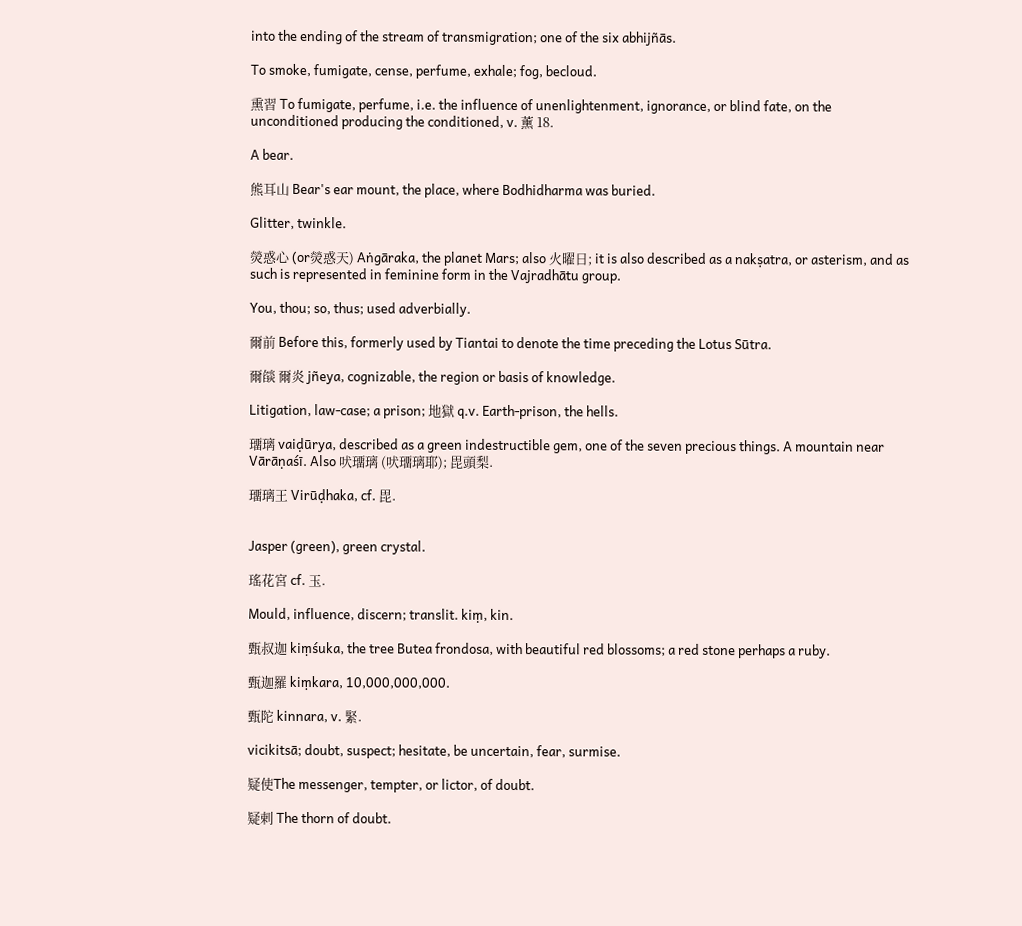into the ending of the stream of transmigration; one of the six abhijñās.

To smoke, fumigate, cense, perfume, exhale; fog, becloud.

熏習 To fumigate, perfume, i.e. the influence of unenlightenment, ignorance, or blind fate, on the unconditioned producing the conditioned, v. 薰 18.

A bear.

熊耳山 Bear's ear mount, the place, where Bodhidharma was buried.

Glitter, twinkle.

熒惑心 (or熒惑天) Aṅgāraka, the planet Mars; also 火曜日; it is also described as a nakṣatra, or asterism, and as such is represented in feminine form in the Vajradhātu group.

You, thou; so, thus; used adverbially.

爾前 Before this, formerly used by Tiantai to denote the time preceding the Lotus Sūtra.

爾燄 爾炎 jñeya, cognizable, the region or basis of knowledge.

Litigation, law-case; a prison; 地獄 q.v. Earth-prison, the hells.

璢璃 vaiḍūrya, described as a green indestructible gem, one of the seven precious things. A mountain near Vārāṇaśī. Also 吠璢璃 (吠璢璃耶); 毘頭梨.

璢璃王 Virūḍhaka, cf. 毘.


Jasper (green), green crystal.

瑤花宮 cf. 玉.

Mould, influence, discern; translit. kiṃ, kin.

甄叔迦 kiṃśuka, the tree Butea frondosa, with beautiful red blossoms; a red stone perhaps a ruby.

甄迦羅 kiṃkara, 10,000,000,000.

甄陀 kinnara, v. 緊.

vicikitsā; doubt, suspect; hesitate, be uncertain, fear, surmise.

疑使The messenger, tempter, or lictor, of doubt.

疑剌 The thorn of doubt.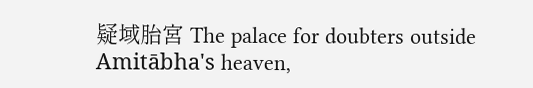疑域胎宮 The palace for doubters outside Amitābha's heaven,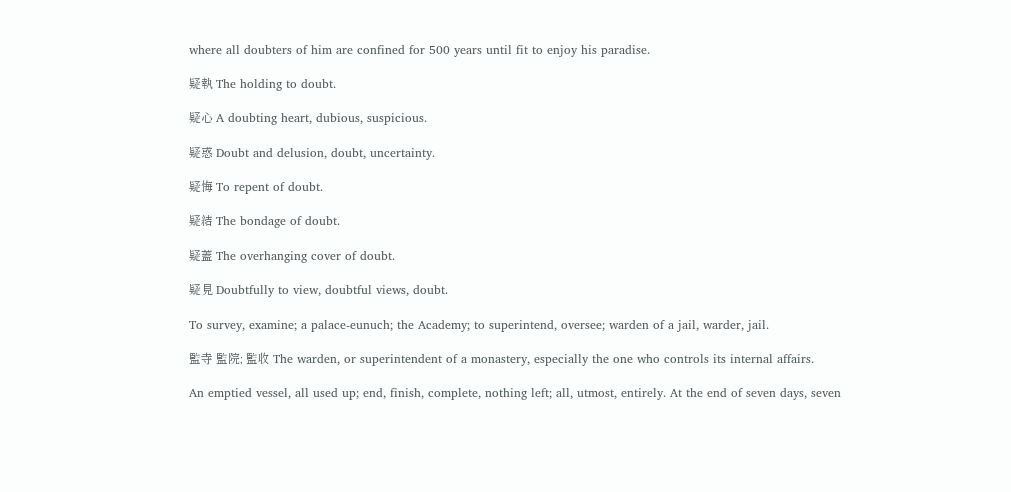where all doubters of him are confined for 500 years until fit to enjoy his paradise.

疑執 The holding to doubt.

疑心 A doubting heart, dubious, suspicious.

疑惑 Doubt and delusion, doubt, uncertainty.

疑悔 To repent of doubt.

疑結 The bondage of doubt.

疑蓋 The overhanging cover of doubt.

疑見 Doubtfully to view, doubtful views, doubt.

To survey, examine; a palace-eunuch; the Academy; to superintend, oversee; warden of a jail, warder, jail.

監寺 監院; 監收 The warden, or superintendent of a monastery, especially the one who controls its internal affairs.

An emptied vessel, all used up; end, finish, complete, nothing left; all, utmost, entirely. At the end of seven days, seven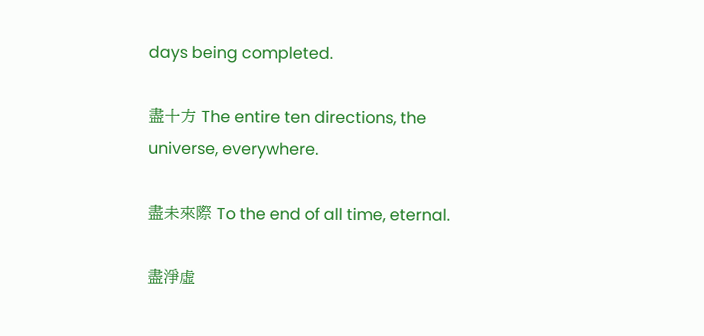days being completed.

盡十方 The entire ten directions, the universe, everywhere.

盡未來際 To the end of all time, eternal.

盡淨虛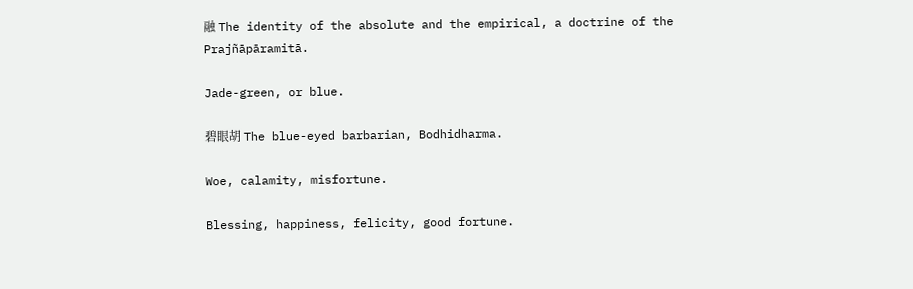融 The identity of the absolute and the empirical, a doctrine of the Prajñāpāramitā.

Jade-green, or blue.

碧眼胡 The blue-eyed barbarian, Bodhidharma.

Woe, calamity, misfortune.

Blessing, happiness, felicity, good fortune.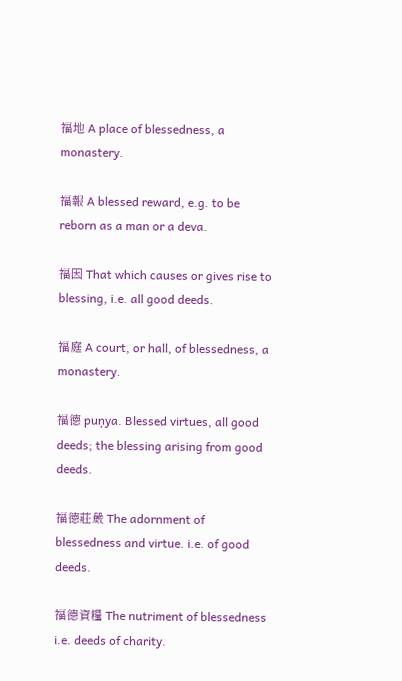福地 A place of blessedness, a monastery.

福報 A blessed reward, e.g. to be reborn as a man or a deva.

福因 That which causes or gives rise to blessing, i.e. all good deeds.

福庭 A court, or hall, of blessedness, a monastery.

福德 puṇya. Blessed virtues, all good deeds; the blessing arising from good deeds.

福德莊嚴 The adornment of blessedness and virtue. i.e. of good deeds.

福德資糧 The nutriment of blessedness i.e. deeds of charity.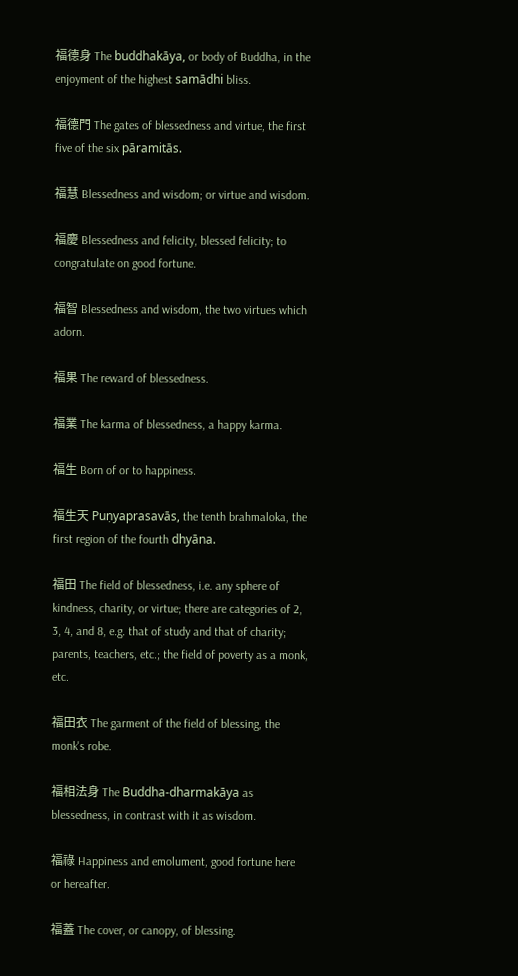福德身 The buddhakāya, or body of Buddha, in the enjoyment of the highest samādhi bliss.

福德門 The gates of blessedness and virtue, the first five of the six pāramitās.

福慧 Blessedness and wisdom; or virtue and wisdom.

福慶 Blessedness and felicity, blessed felicity; to congratulate on good fortune.

福智 Blessedness and wisdom, the two virtues which adorn.

福果 The reward of blessedness.

福業 The karma of blessedness, a happy karma.

福生 Born of or to happiness.

福生天 Puṇyaprasavās, the tenth brahmaloka, the first region of the fourth dhyāna.

福田 The field of blessedness, i.e. any sphere of kindness, charity, or virtue; there are categories of 2, 3, 4, and 8, e.g. that of study and that of charity; parents, teachers, etc.; the field of poverty as a monk, etc.

福田衣 The garment of the field of blessing, the monk's robe.

福相法身 The Buddha-dharmakāya as blessedness, in contrast with it as wisdom.

福祿 Happiness and emolument, good fortune here or hereafter.

福蓋 The cover, or canopy, of blessing.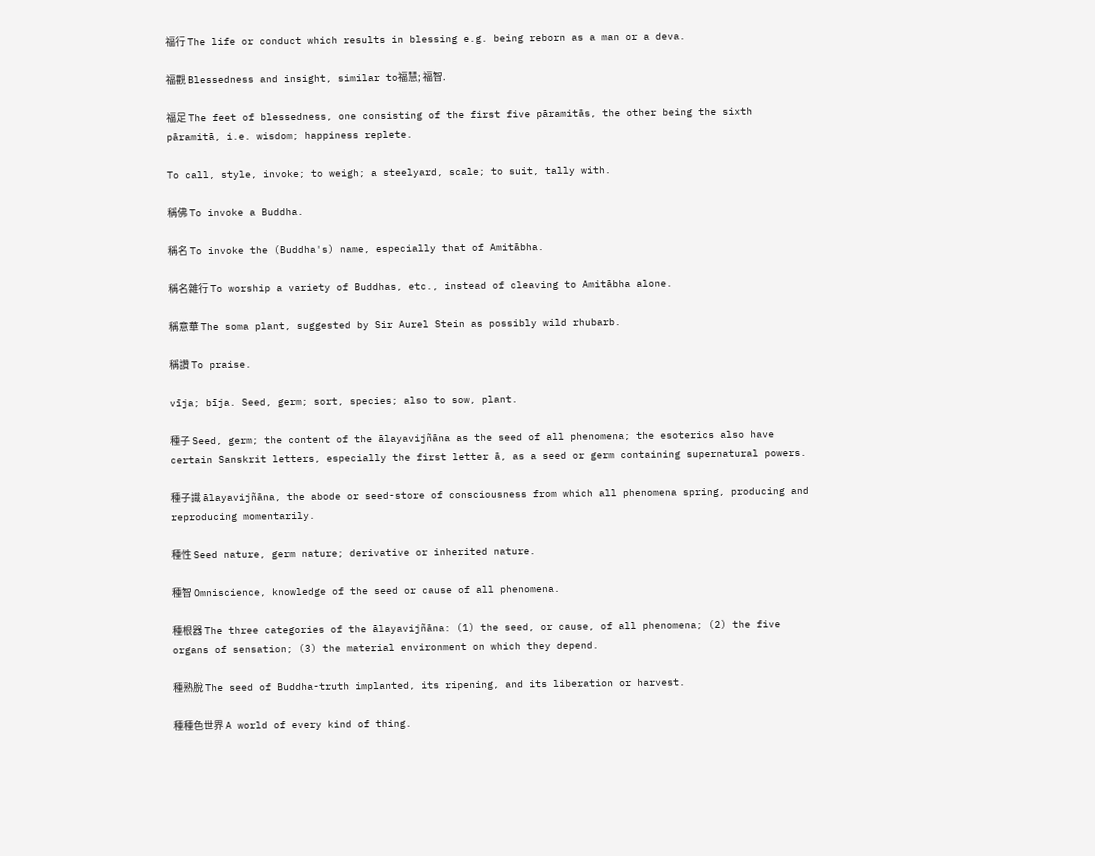福行 The life or conduct which results in blessing e.g. being reborn as a man or a deva.

福觀 Blessedness and insight, similar to福慧; 福智.

福足 The feet of blessedness, one consisting of the first five pāramitās, the other being the sixth pāramitā, i.e. wisdom; happiness replete.

To call, style, invoke; to weigh; a steelyard, scale; to suit, tally with.

稱佛 To invoke a Buddha.

稱名 To invoke the (Buddha's) name, especially that of Amitābha.

稱名雜行 To worship a variety of Buddhas, etc., instead of cleaving to Amitābha alone.

稱意華 The soma plant, suggested by Sir Aurel Stein as possibly wild rhubarb.

稱讚 To praise.

vīja; bīja. Seed, germ; sort, species; also to sow, plant.

種子 Seed, germ; the content of the ālayavijñāna as the seed of all phenomena; the esoterics also have certain Sanskrit letters, especially the first letter ā, as a seed or germ containing supernatural powers.

種子識 ālayavijñāna, the abode or seed-store of consciousness from which all phenomena spring, producing and reproducing momentarily.

種性 Seed nature, germ nature; derivative or inherited nature.

種智 Omniscience, knowledge of the seed or cause of all phenomena.

種根器 The three categories of the ālayavijñāna: (1) the seed, or cause, of all phenomena; (2) the five organs of sensation; (3) the material environment on which they depend.

種熟脫 The seed of Buddha-truth implanted, its ripening, and its liberation or harvest.

種種色世界 A world of every kind of thing.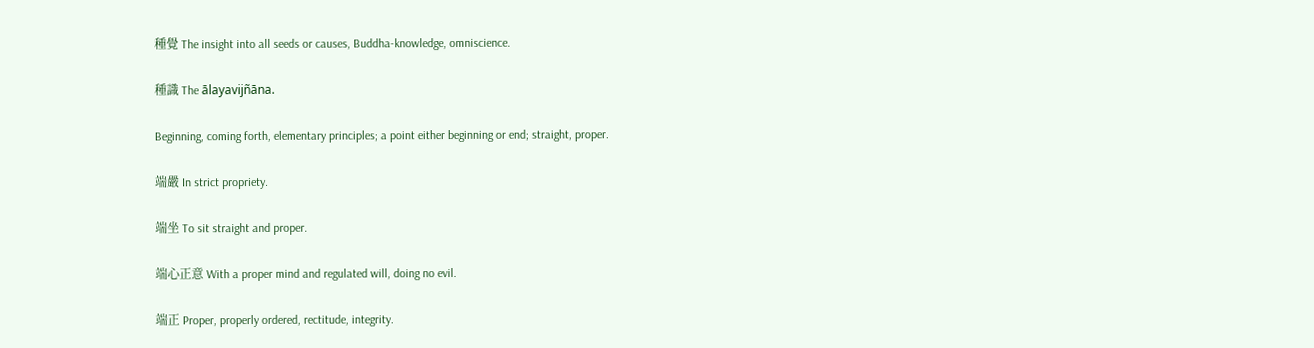種覺 The insight into all seeds or causes, Buddha-knowledge, omniscience.

種識 The ālayavijñāna.

Beginning, coming forth, elementary principles; a point either beginning or end; straight, proper.

端嚴 In strict propriety.

端坐 To sit straight and proper.

端心正意 With a proper mind and regulated will, doing no evil.

端正 Proper, properly ordered, rectitude, integrity.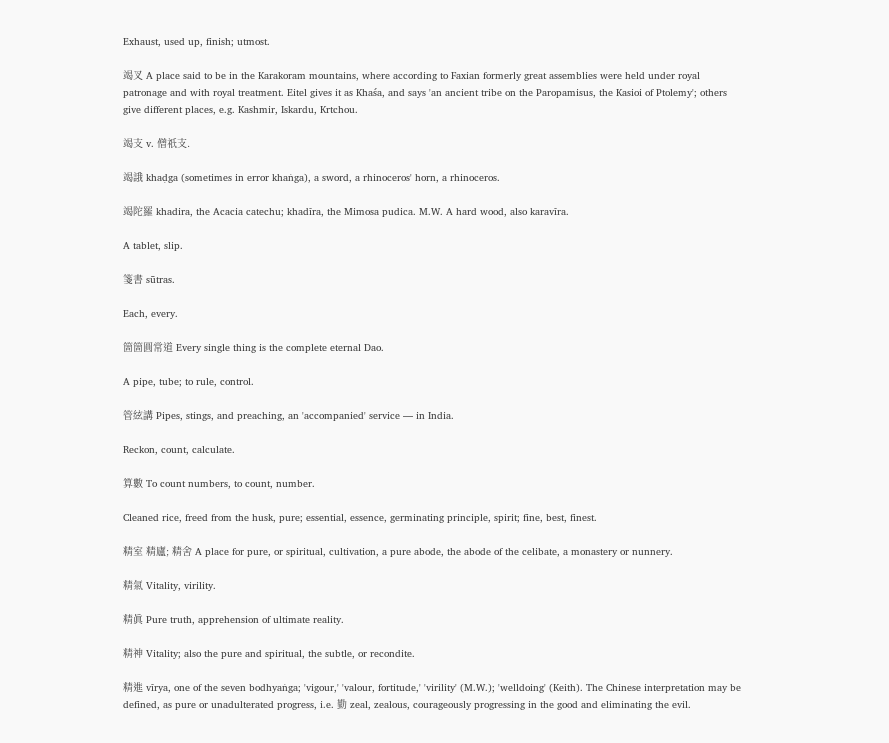Exhaust, used up, finish; utmost.

竭叉 A place said to be in the Karakoram mountains, where according to Faxian formerly great assemblies were held under royal patronage and with royal treatment. Eitel gives it as Khaśa, and says 'an ancient tribe on the Paropamisus, the Kasioi of Ptolemy'; others give different places, e.g. Kashmir, Iskardu, Krtchou.

竭支 v. 僧祇支.

竭誐 khaḍga (sometimes in error khaṅga), a sword, a rhinoceros' horn, a rhinoceros.

竭陀羅 khadira, the Acacia catechu; khadīra, the Mimosa pudica. M.W. A hard wood, also karavīra.

A tablet, slip.

箋書 sūtras.

Each, every.

箇箇圓常道 Every single thing is the complete eternal Dao.

A pipe, tube; to rule, control.

管絃講 Pipes, stings, and preaching, an 'accompanied' service — in India.

Reckon, count, calculate.

算數 To count numbers, to count, number.

Cleaned rice, freed from the husk, pure; essential, essence, germinating principle, spirit; fine, best, finest.

精室 精廬; 精舍 A place for pure, or spiritual, cultivation, a pure abode, the abode of the celibate, a monastery or nunnery.

精氣 Vitality, virility.

精眞 Pure truth, apprehension of ultimate reality.

精神 Vitality; also the pure and spiritual, the subtle, or recondite.

精進 vīrya, one of the seven bodhyaṅga; 'vigour,' 'valour, fortitude,' 'virility' (M.W.); 'welldoing' (Keith). The Chinese interpretation may be defined, as pure or unadulterated progress, i.e. 勤 zeal, zealous, courageously progressing in the good and eliminating the evil.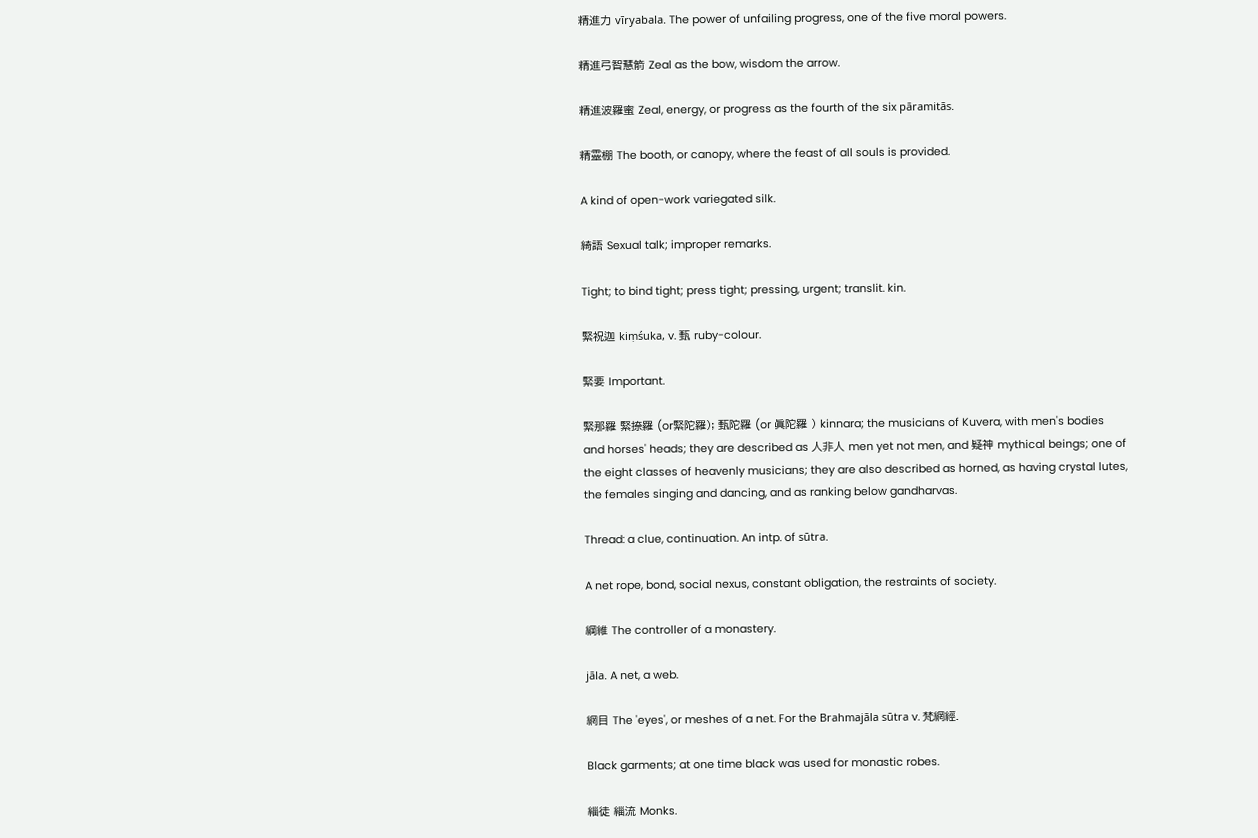精進力 vīryabala. The power of unfailing progress, one of the five moral powers.

精進弓智慧箭 Zeal as the bow, wisdom the arrow.

精進波羅蜜 Zeal, energy, or progress as the fourth of the six pāramitās.

精靈棚 The booth, or canopy, where the feast of all souls is provided.

A kind of open-work variegated silk.

綺語 Sexual talk; improper remarks.

Tight; to bind tight; press tight; pressing, urgent; translit. kin.

緊祝迦 kiṃśuka, v. 甄 ruby-colour.

緊要 Important.

緊那羅 緊捺羅 (or緊陀羅); 甄陀羅 (or 眞陀羅 ) kinnara; the musicians of Kuvera, with men's bodies and horses' heads; they are described as 人非人 men yet not men, and 疑神 mythical beings; one of the eight classes of heavenly musicians; they are also described as horned, as having crystal lutes, the females singing and dancing, and as ranking below gandharvas.

Thread: a clue, continuation. An intp. of sūtra.

A net rope, bond, social nexus, constant obligation, the restraints of society.

綱維 The controller of a monastery.

jāla. A net, a web.

網目 The 'eyes', or meshes of a net. For the Brahmajāla sūtra v. 梵網經.

Black garments; at one time black was used for monastic robes.

緇徒 緇流 Monks.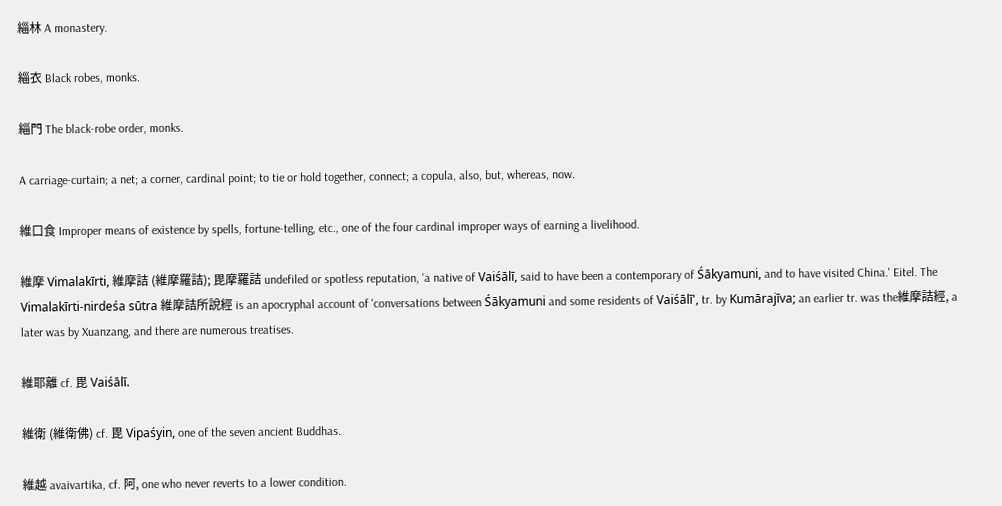緇林 A monastery.

緇衣 Black robes, monks.

緇門 The black-robe order, monks.

A carriage-curtain; a net; a corner, cardinal point; to tie or hold together, connect; a copula, also, but, whereas, now.

維口食 Improper means of existence by spells, fortune-telling, etc., one of the four cardinal improper ways of earning a livelihood.

維摩 Vimalakīrti, 維摩詰 (維摩羅詰); 毘摩羅詰 undefiled or spotless reputation, 'a native of Vaiśālī, said to have been a contemporary of Śākyamuni, and to have visited China.' Eitel. The Vimalakīrti-nirdeśa sūtra 維摩詰所說經 is an apocryphal account of 'conversations between Śākyamuni and some residents of Vaiśālī', tr. by Kumārajīva; an earlier tr. was the維摩詰經, a later was by Xuanzang, and there are numerous treatises.

維耶離 cf. 毘 Vaiśālī.

維衛 (維衛佛) cf. 毘 Vipaśyin, one of the seven ancient Buddhas.

維越 avaivartika, cf. 阿, one who never reverts to a lower condition.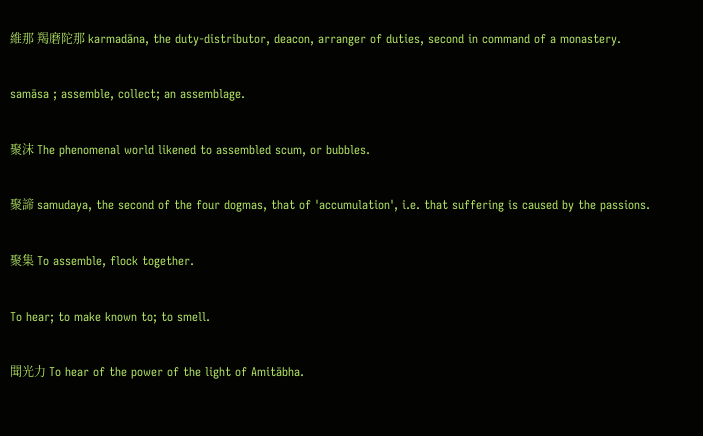維那 羯磨陀那 karmadāna, the duty-distributor, deacon, arranger of duties, second in command of a monastery.

samāsa ; assemble, collect; an assemblage.

聚沫 The phenomenal world likened to assembled scum, or bubbles.

聚諦 samudaya, the second of the four dogmas, that of 'accumulation', i.e. that suffering is caused by the passions.

聚集 To assemble, flock together.

To hear; to make known to; to smell.

聞光力 To hear of the power of the light of Amitābha.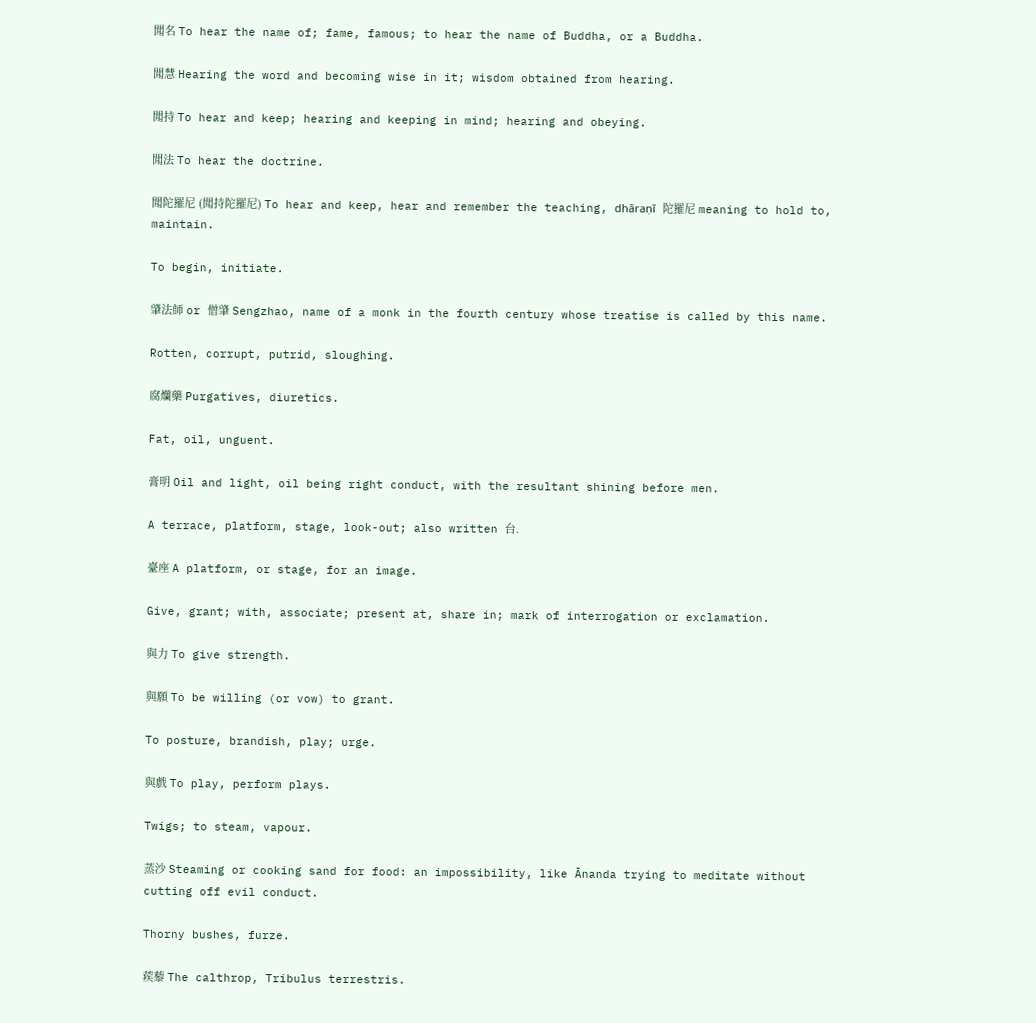聞名 To hear the name of; fame, famous; to hear the name of Buddha, or a Buddha.

聞慧 Hearing the word and becoming wise in it; wisdom obtained from hearing.

聞持 To hear and keep; hearing and keeping in mind; hearing and obeying.

聞法 To hear the doctrine.

聞陀羅尼 (聞持陀羅尼) To hear and keep, hear and remember the teaching, dhāraṇī 陀羅尼 meaning to hold to, maintain.

To begin, initiate.

肇法師 or 僧肇 Sengzhao, name of a monk in the fourth century whose treatise is called by this name.

Rotten, corrupt, putrid, sloughing.

腐爤藥 Purgatives, diuretics.

Fat, oil, unguent.

膏明 Oil and light, oil being right conduct, with the resultant shining before men.

A terrace, platform, stage, look-out; also written 台.

臺座 A platform, or stage, for an image.

Give, grant; with, associate; present at, share in; mark of interrogation or exclamation.

與力 To give strength.

與願 To be willing (or vow) to grant.

To posture, brandish, play; urge.

與戲 To play, perform plays.

Twigs; to steam, vapour.

蒸沙 Steaming or cooking sand for food: an impossibility, like Ānanda trying to meditate without cutting off evil conduct.

Thorny bushes, furze.

蒺藜 The calthrop, Tribulus terrestris.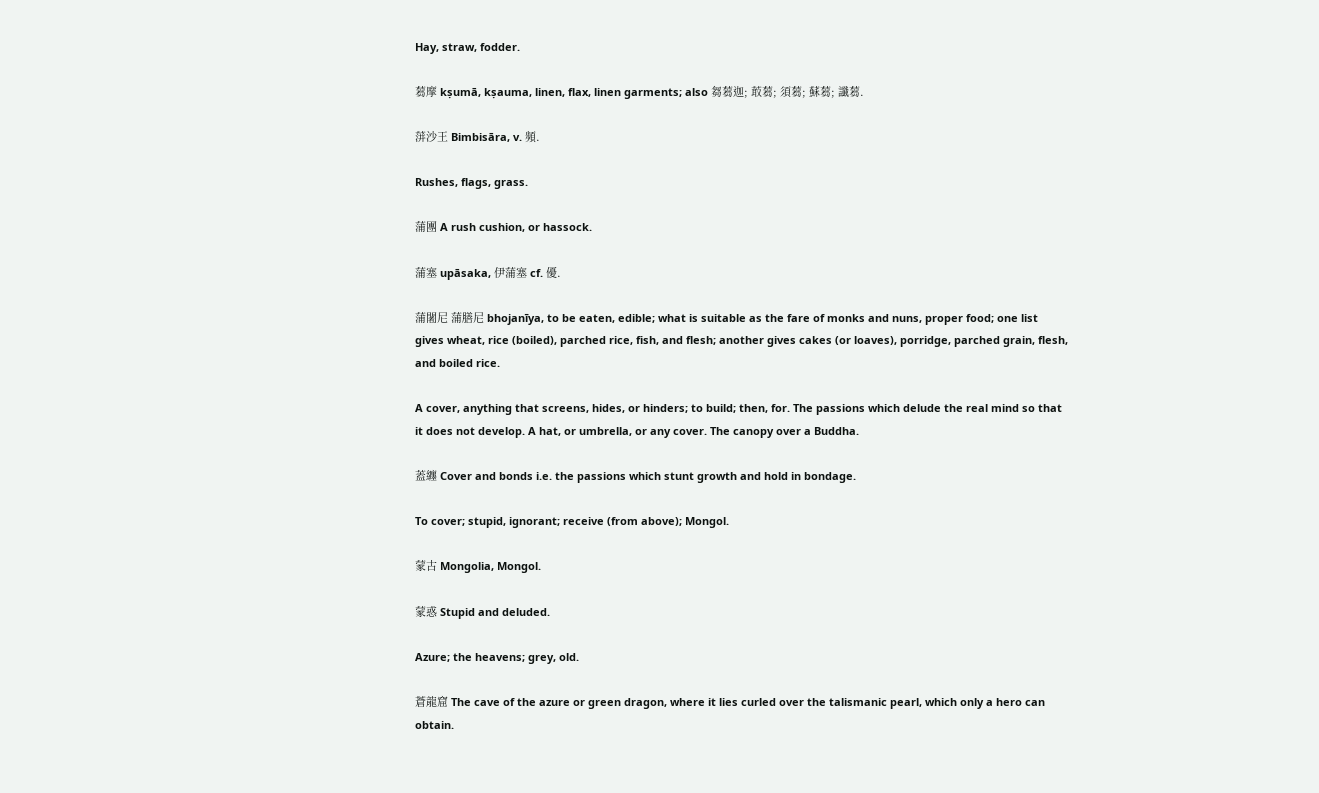Hay, straw, fodder.

蒭摩 kṣumā, kṣauma, linen, flax, linen garments; also 芻蒭迦; 菆蒭; 須蒭; 蘇蒭; 讖蒭.

蓱沙王 Bimbisāra, v. 頻.

Rushes, flags, grass.

蒲團 A rush cushion, or hassock.

蒲塞 upāsaka, 伊蒲塞 cf. 優.

蒲闍尼 蒲膳尼 bhojanīya, to be eaten, edible; what is suitable as the fare of monks and nuns, proper food; one list gives wheat, rice (boiled), parched rice, fish, and flesh; another gives cakes (or loaves), porridge, parched grain, flesh, and boiled rice.

A cover, anything that screens, hides, or hinders; to build; then, for. The passions which delude the real mind so that it does not develop. A hat, or umbrella, or any cover. The canopy over a Buddha.

蓋纏 Cover and bonds i.e. the passions which stunt growth and hold in bondage.

To cover; stupid, ignorant; receive (from above); Mongol.

蒙古 Mongolia, Mongol.

蒙惑 Stupid and deluded.

Azure; the heavens; grey, old.

蒼龍窟 The cave of the azure or green dragon, where it lies curled over the talismanic pearl, which only a hero can obtain.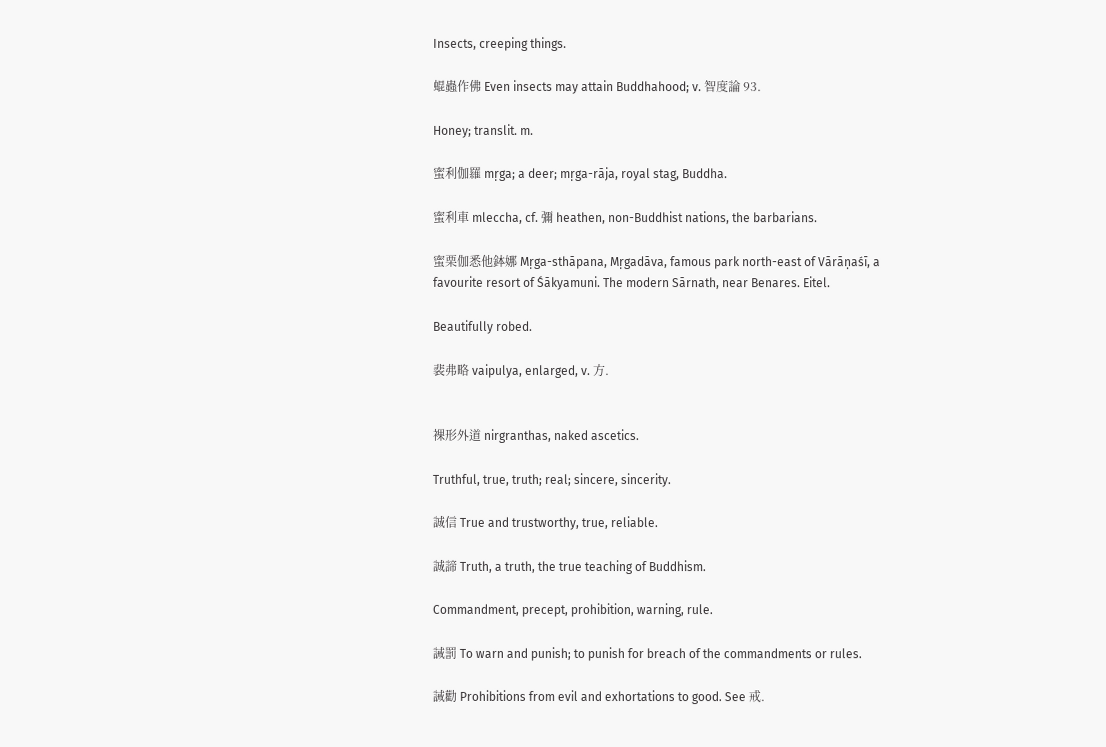Insects, creeping things.

蜫蟲作佛 Even insects may attain Buddhahood; v. 智度論 93.

Honey; translit. m.

蜜利伽羅 mṛga; a deer; mṛga-rāja, royal stag, Buddha.

蜜利車 mleccha, cf. 彌 heathen, non-Buddhist nations, the barbarians.

蜜栗伽悉他鉢娜 Mṛga-sthāpana, Mṛgadāva, famous park north-east of Vārāṇaśī, a favourite resort of Śākyamuni. The modern Sārnath, near Benares. Eitel.

Beautifully robed.

裴弗略 vaipulya, enlarged, v. 方.


裸形外道 nirgranthas, naked ascetics.

Truthful, true, truth; real; sincere, sincerity.

誠信 True and trustworthy, true, reliable.

誠諦 Truth, a truth, the true teaching of Buddhism.

Commandment, precept, prohibition, warning, rule.

誡罰 To warn and punish; to punish for breach of the commandments or rules.

誡勸 Prohibitions from evil and exhortations to good. See 戒.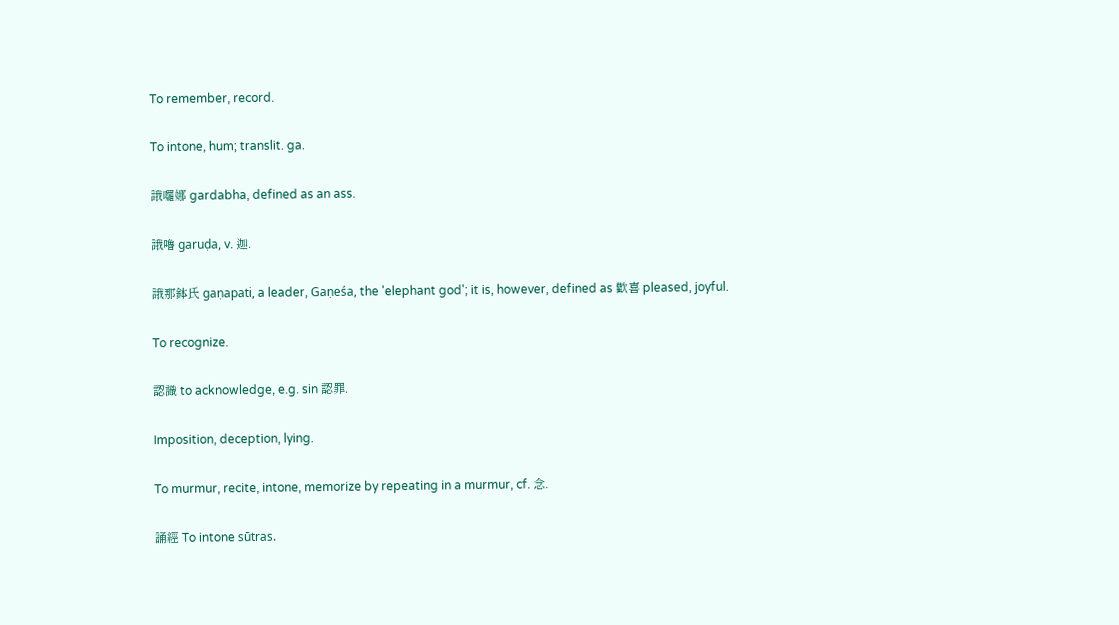To remember, record.

To intone, hum; translit. ga.

誐囉娜 gardabha, defined as an ass.

誐嚕 garuḍa, v. 迦.

誐那鉢氏 gaṇapati, a leader, Gaṇeśa, the 'elephant god'; it is, however, defined as 歡喜 pleased, joyful.

To recognize.

認識 to acknowledge, e.g. sin 認罪.

Imposition, deception, lying.

To murmur, recite, intone, memorize by repeating in a murmur, cf. 念.

誦經 To intone sūtras.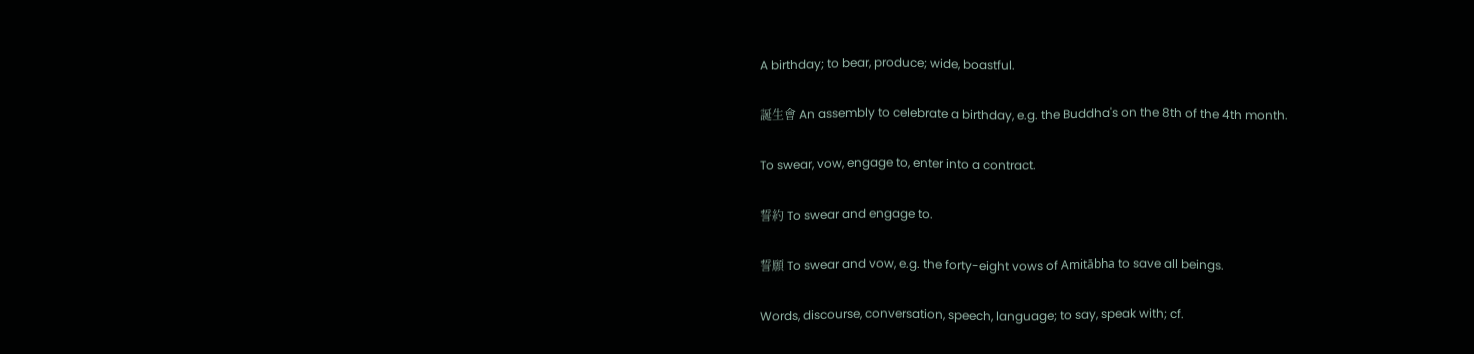A birthday; to bear, produce; wide, boastful.

誕生會 An assembly to celebrate a birthday, e.g. the Buddha's on the 8th of the 4th month.

To swear, vow, engage to, enter into a contract.

誓約 To swear and engage to.

誓願 To swear and vow, e.g. the forty-eight vows of Amitābha to save all beings.

Words, discourse, conversation, speech, language; to say, speak with; cf.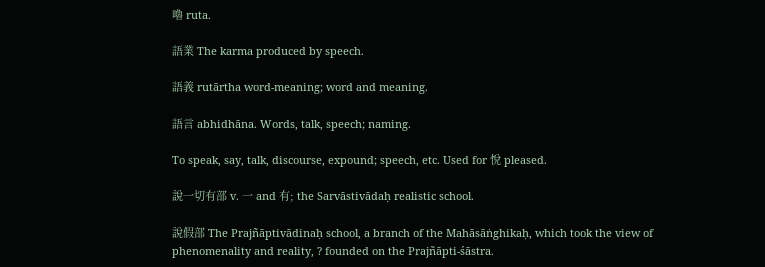嚕 ruta.

語業 The karma produced by speech.

語義 rutārtha word-meaning; word and meaning.

語言 abhidhāna. Words, talk, speech; naming.

To speak, say, talk, discourse, expound; speech, etc. Used for 悅 pleased.

說一切有部 v. 一 and 有; the Sarvāstivādaḥ realistic school.

說假部 The Prajñāptivādinaḥ school, a branch of the Mahāsāṅghikaḥ, which took the view of phenomenality and reality, ? founded on the Prajñāpti-śāstra.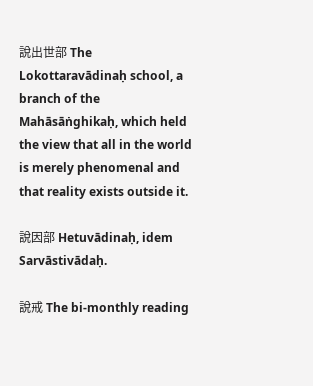說出世部 The Lokottaravādinaḥ school, a branch of the Mahāsāṅghikaḥ, which held the view that all in the world is merely phenomenal and that reality exists outside it.

說因部 Hetuvādinaḥ, idem Sarvāstivādaḥ.

說戒 The bi-monthly reading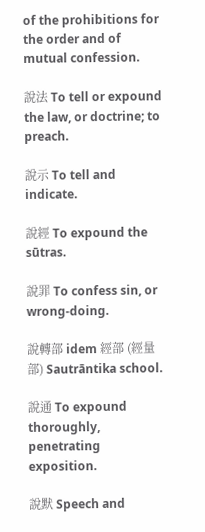of the prohibitions for the order and of mutual confession.

說法 To tell or expound the law, or doctrine; to preach.

說示 To tell and indicate.

說經 To expound the sūtras.

說罪 To confess sin, or wrong-doing.

說轉部 idem 經部 (經量部) Sautrāntika school.

說通 To expound thoroughly, penetrating exposition.

說默 Speech and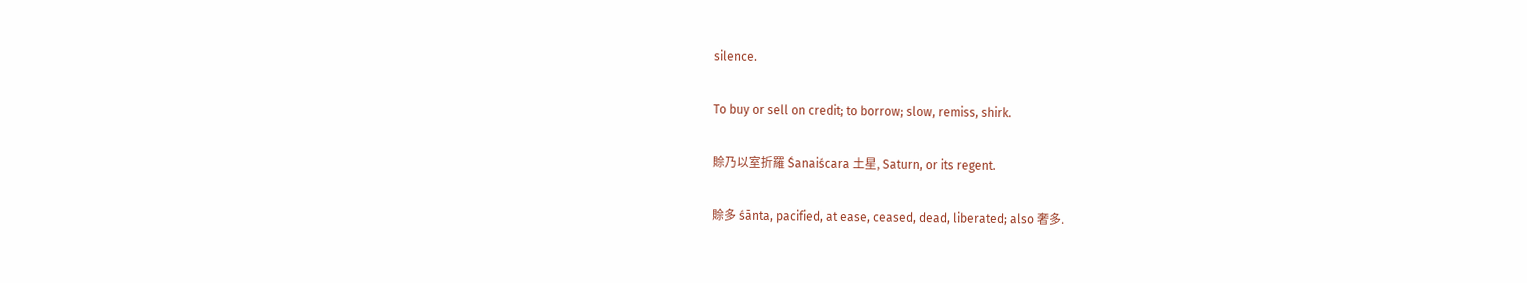silence.

To buy or sell on credit; to borrow; slow, remiss, shirk.

賒乃以室折羅 Śanaiścara 土星, Saturn, or its regent.

賒多 śānta, pacified, at ease, ceased, dead, liberated; also 奢多.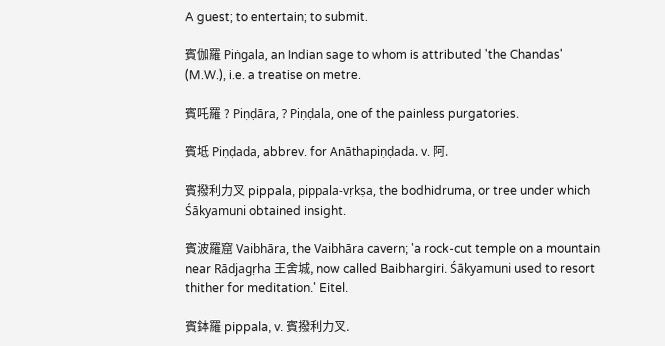A guest; to entertain; to submit.

賓伽羅 Piṅgala, an Indian sage to whom is attributed 'the Chandas' (M.W.), i.e. a treatise on metre.

賓吒羅 ? Piṇḍāra, ? Piṇḍala, one of the painless purgatories.

賓坻 Piṇḍada, abbrev. for Anāthapiṇḍada. v. 阿.

賓撥利力叉 pippala, pippala-vṛkṣa, the bodhidruma, or tree under which Śākyamuni obtained insight.

賓波羅窟 Vaibhāra, the Vaibhāra cavern; 'a rock-cut temple on a mountain near Rādjagṛha 王舍城, now called Baibhargiri. Śākyamuni used to resort thither for meditation.' Eitel.

賓鉢羅 pippala, v. 賓撥利力叉.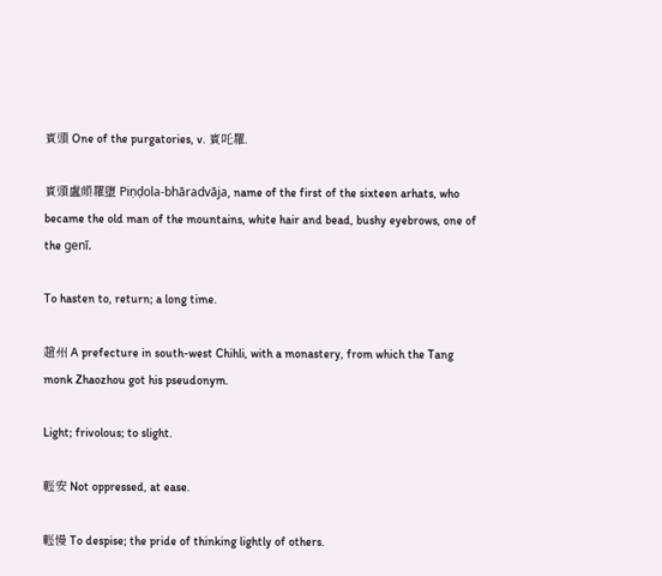賓頭 One of the purgatories, v. 賓吒羅.

賓頭盧頗羅墮 Piṇḍola-bhāradvāja, name of the first of the sixteen arhats, who became the old man of the mountains, white hair and bead, bushy eyebrows, one of the genī.

To hasten to, return; a long time.

趙州 A prefecture in south-west Chihli, with a monastery, from which the Tang monk Zhaozhou got his pseudonym.

Light; frivolous; to slight.

輕安 Not oppressed, at ease.

輕慢 To despise; the pride of thinking lightly of others.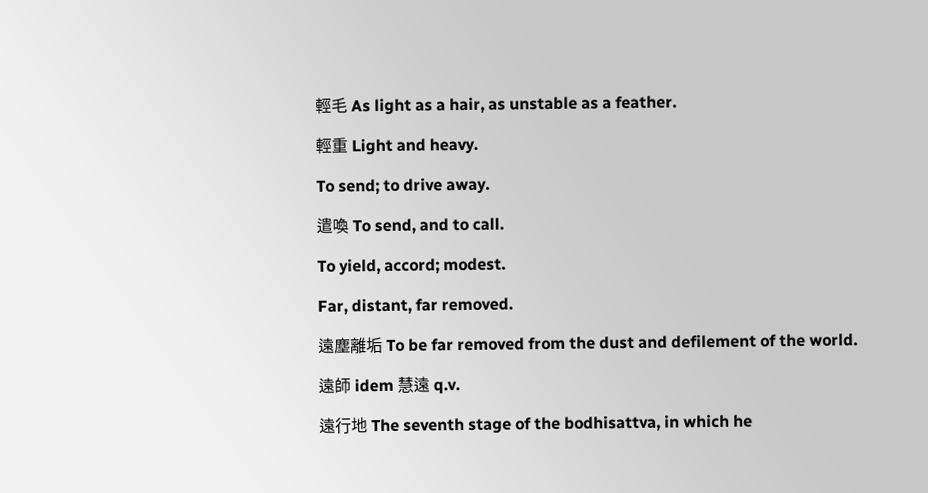輕毛 As light as a hair, as unstable as a feather.

輕重 Light and heavy.

To send; to drive away.

遣喚 To send, and to call.

To yield, accord; modest.

Far, distant, far removed.

遠塵離垢 To be far removed from the dust and defilement of the world.

遠師 idem 慧遠 q.v.

遠行地 The seventh stage of the bodhisattva, in which he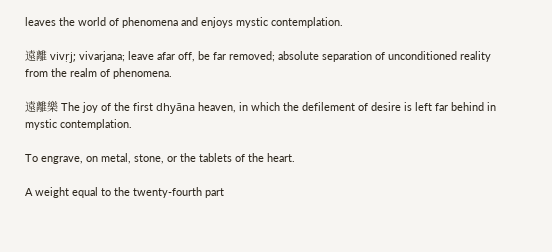leaves the world of phenomena and enjoys mystic contemplation.

遠離 vivṛj; vivarjana; leave afar off, be far removed; absolute separation of unconditioned reality from the realm of phenomena.

遠離樂 The joy of the first dhyāna heaven, in which the defilement of desire is left far behind in mystic contemplation.

To engrave, on metal, stone, or the tablets of the heart.

A weight equal to the twenty-fourth part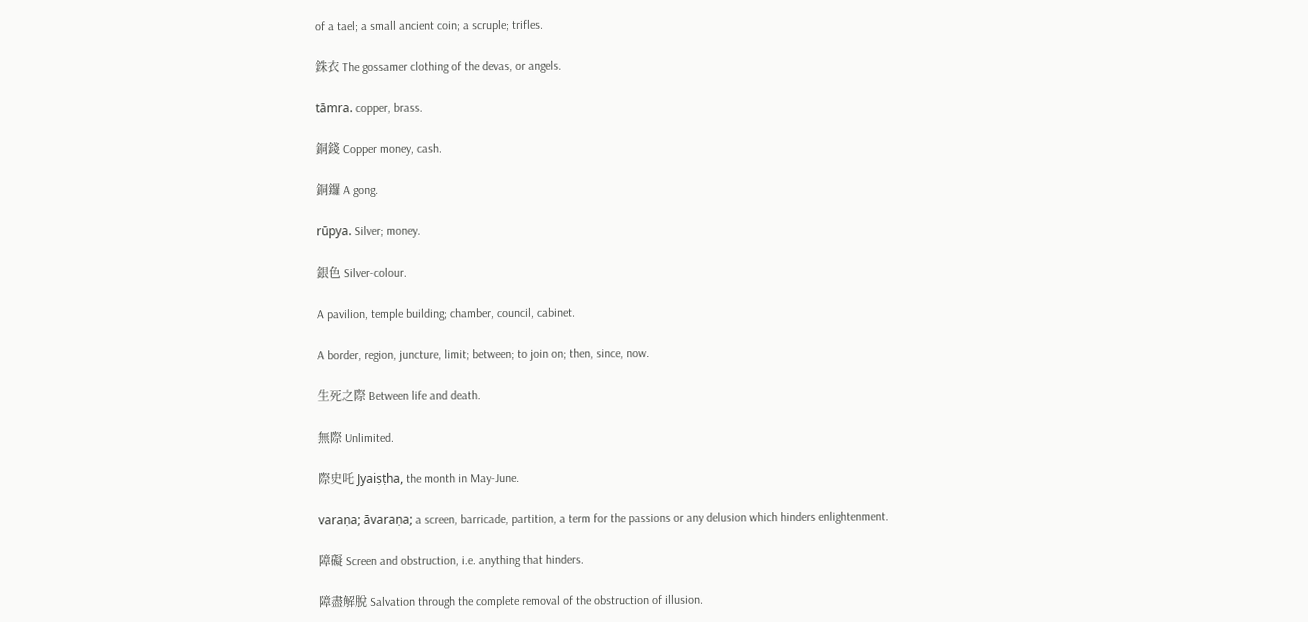of a tael; a small ancient coin; a scruple; trifles.

銖衣 The gossamer clothing of the devas, or angels.

tāmra. copper, brass.

銅錢 Copper money, cash.

銅鑼 A gong.

rūpya. Silver; money.

銀色 Silver-colour.

A pavilion, temple building; chamber, council, cabinet.

A border, region, juncture, limit; between; to join on; then, since, now.

生死之際 Between life and death.

無際 Unlimited.

際史吒 Jyaiṣṭha, the month in May-June.

varaṇa; āvaraṇa; a screen, barricade, partition, a term for the passions or any delusion which hinders enlightenment.

障礙 Screen and obstruction, i.e. anything that hinders.

障盡解脫 Salvation through the complete removal of the obstruction of illusion.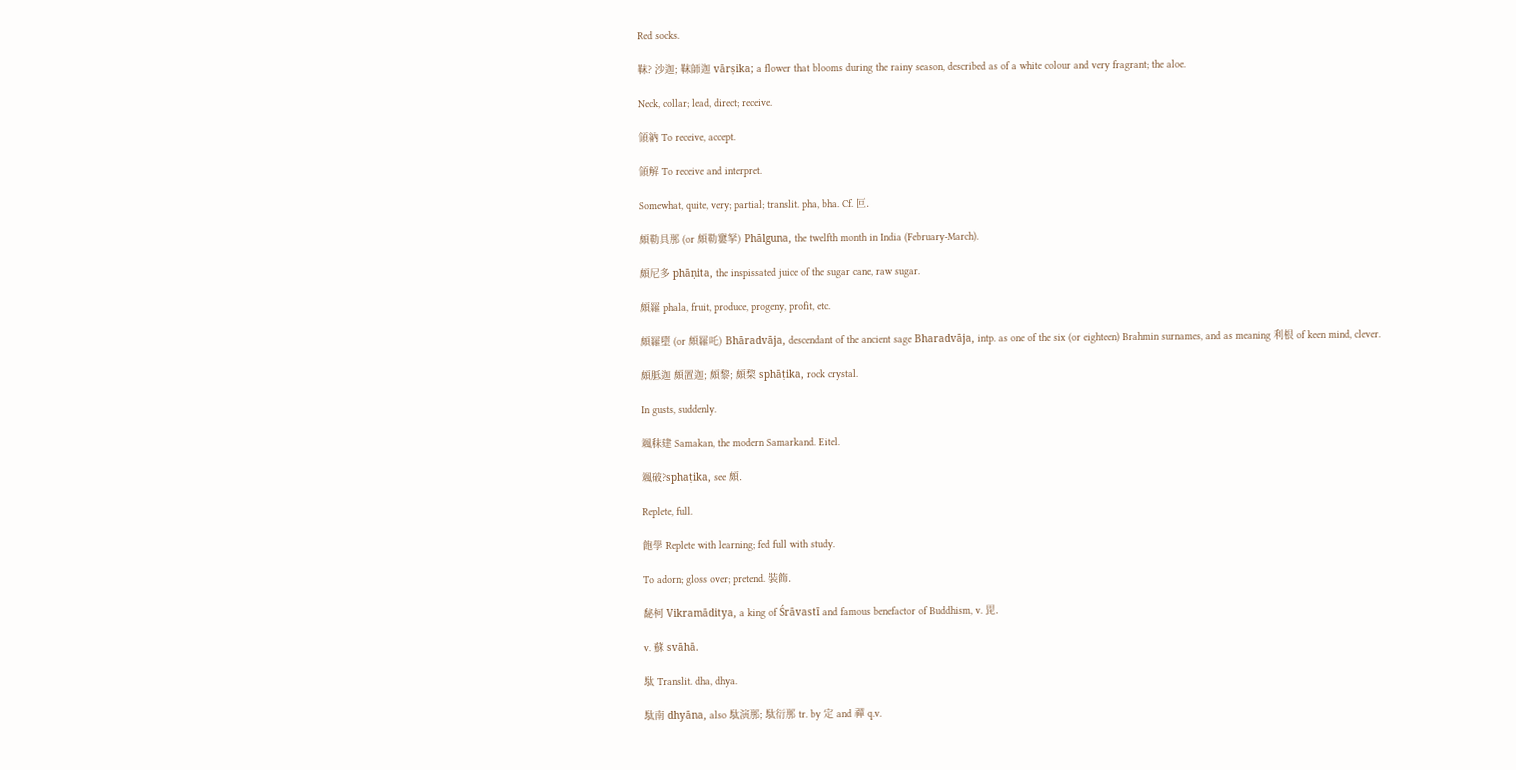Red socks.

靺? 沙迦; 靺師迦 vārṣika; a flower that blooms during the rainy season, described as of a white colour and very fragrant; the aloe.

Neck, collar; lead, direct; receive.

領納 To receive, accept.

領解 To receive and interpret.

Somewhat, quite, very; partial; translit. pha, bha. Cf. 叵.

頗勒具那 (or 頗勒窶拏) Phālguna, the twelfth month in India (February-March).

頗尼多 phāṇita, the inspissated juice of the sugar cane, raw sugar.

頗羅 phala, fruit, produce, progeny, profit, etc.

頗羅墮 (or 頗羅吒) Bhāradvāja, descendant of the ancient sage Bharadvāja, intp. as one of the six (or eighteen) Brahmin surnames, and as meaning 利根 of keen mind, clever.

頗胝迦 頗置迦; 頗黎; 頗棃 sphāṭika, rock crystal.

In gusts, suddenly.

颯秣建 Samakan, the modern Samarkand. Eitel.

颯破?sphaṭika, see 頗.

Replete, full.

飽學 Replete with learning; fed full with study.

To adorn; gloss over; pretend. 裝飾.

馝柯 Vikramāditya, a king of Śrāvastī and famous benefactor of Buddhism, v. 毘.

v. 蘇 svāhā.

駄 Translit. dha, dhya.

駄南 dhyāna, also 駄演那; 駄衍那 tr. by 定 and 禪 q.v.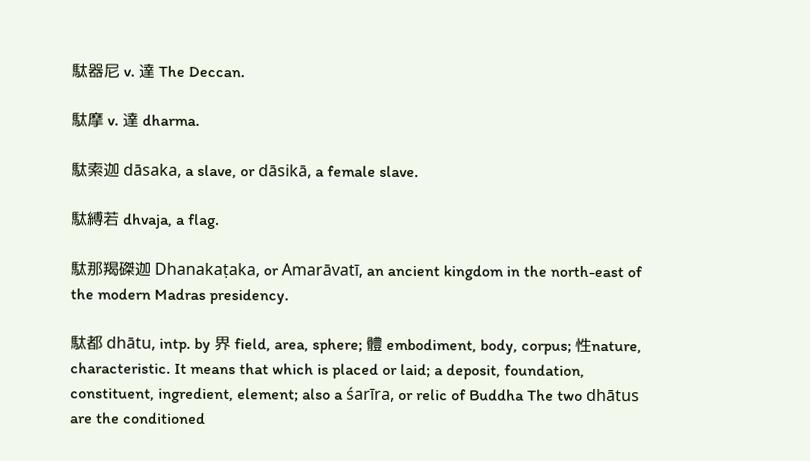駄器尼 v. 達 The Deccan.

駄摩 v. 達 dharma.

駄索迦 dāsaka, a slave, or dāsikā, a female slave.

駄縛若 dhvaja, a flag.

駄那羯磔迦 Dhanakaṭaka, or Amarāvatī, an ancient kingdom in the north-east of the modern Madras presidency.

駄都 dhātu, intp. by 界 field, area, sphere; 體 embodiment, body, corpus; 性nature, characteristic. It means that which is placed or laid; a deposit, foundation, constituent, ingredient, element; also a śarīra, or relic of Buddha The two dhātus are the conditioned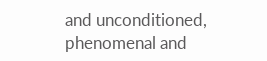and unconditioned, phenomenal and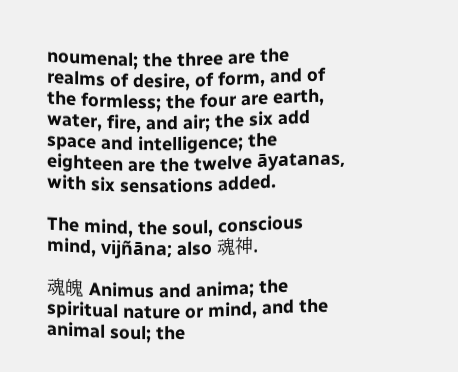noumenal; the three are the realms of desire, of form, and of the formless; the four are earth, water, fire, and air; the six add space and intelligence; the eighteen are the twelve āyatanas, with six sensations added.

The mind, the soul, conscious mind, vijñāna; also 魂神.

魂魄 Animus and anima; the spiritual nature or mind, and the animal soul; the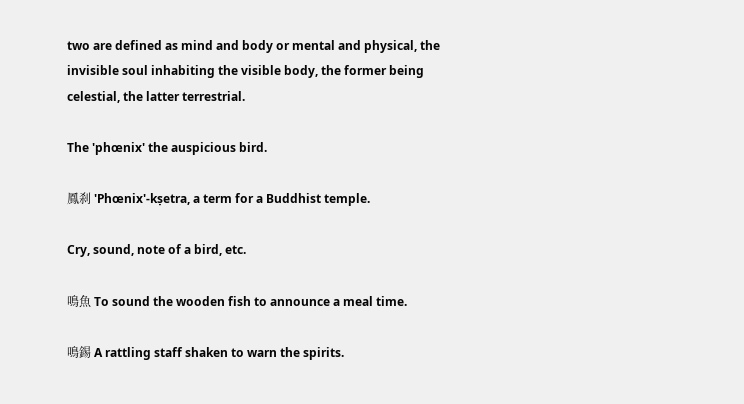two are defined as mind and body or mental and physical, the invisible soul inhabiting the visible body, the former being celestial, the latter terrestrial.

The 'phœnix' the auspicious bird.

鳳刹 'Phœnix'-kṣetra, a term for a Buddhist temple.

Cry, sound, note of a bird, etc.

鳴魚 To sound the wooden fish to announce a meal time.

鳴錫 A rattling staff shaken to warn the spirits.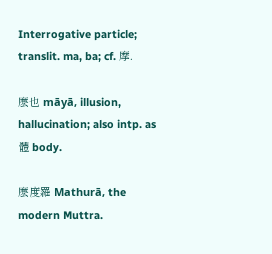Interrogative particle; translit. ma, ba; cf. 摩.

麽也 māyā, illusion, hallucination; also intp. as 體 body.

麽度羅 Mathurā, the modern Muttra.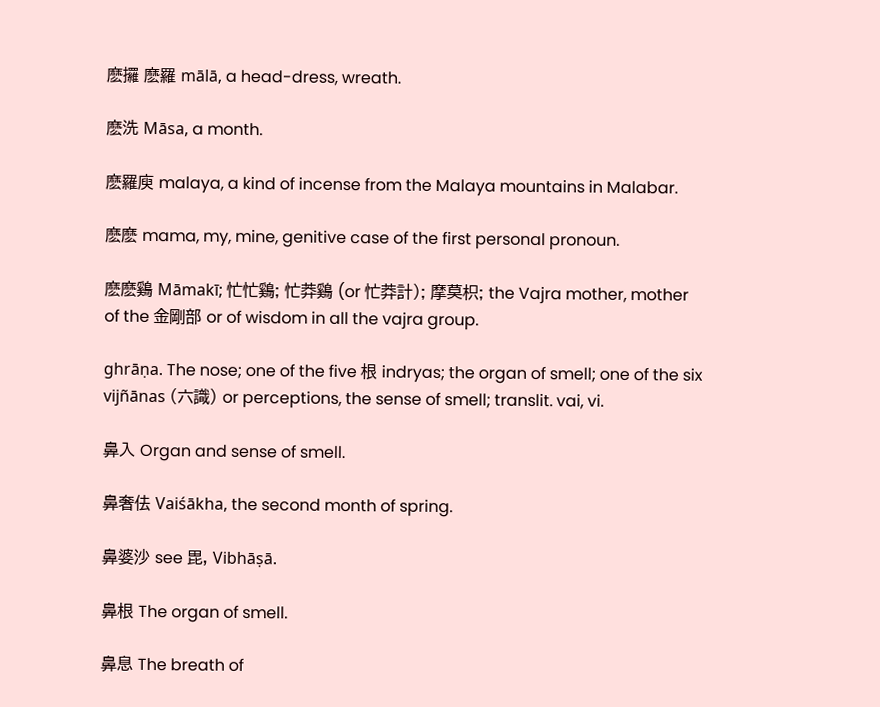麽攞 麽羅 mālā, a head-dress, wreath.

麽洗 Māsa, a month.

麽羅庾 malaya, a kind of incense from the Malaya mountains in Malabar.

麽麽 mama, my, mine, genitive case of the first personal pronoun.

麽麽鷄 Māmakī; 忙忙鷄; 忙莽鷄 (or 忙莽計); 摩莫枳; the Vajra mother, mother of the 金剛部 or of wisdom in all the vajra group.

ghrāṇa. The nose; one of the five 根 indryas; the organ of smell; one of the six vijñānas (六識) or perceptions, the sense of smell; translit. vai, vi.

鼻入 Organ and sense of smell.

鼻奢佉 Vaiśākha, the second month of spring.

鼻婆沙 see 毘, Vibhāṣā.

鼻根 The organ of smell.

鼻息 The breath of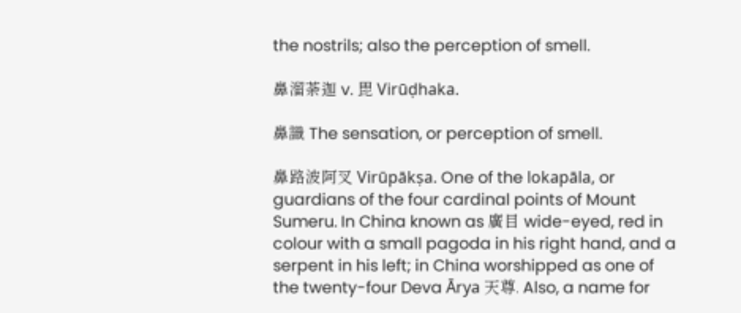the nostrils; also the perception of smell.

鼻溜荼迦 v. 毘 Virūḍhaka.

鼻識 The sensation, or perception of smell.

鼻路波阿叉 Virūpākṣa. One of the lokapāla, or guardians of the four cardinal points of Mount Sumeru. In China known as 廣目 wide-eyed, red in colour with a small pagoda in his right hand, and a serpent in his left; in China worshipped as one of the twenty-four Deva Ārya 天尊. Also, a name for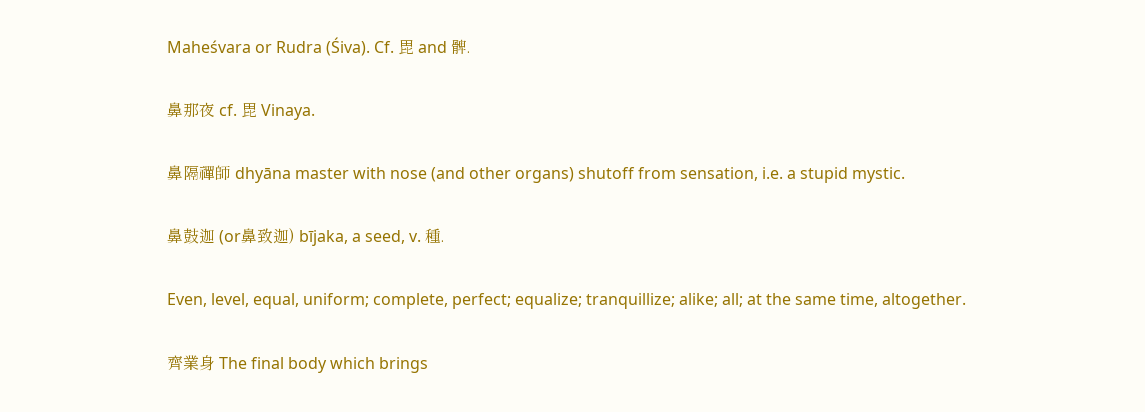Maheśvara or Rudra (Śiva). Cf. 毘 and 髀.

鼻那夜 cf. 毘 Vinaya.

鼻隔禪師 dhyāna master with nose (and other organs) shutoff from sensation, i.e. a stupid mystic.

鼻鼓迦 (or鼻致迦) bījaka, a seed, v. 種.

Even, level, equal, uniform; complete, perfect; equalize; tranquillize; alike; all; at the same time, altogether.

齊業身 The final body which brings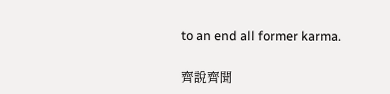to an end all former karma.

齊說齊聞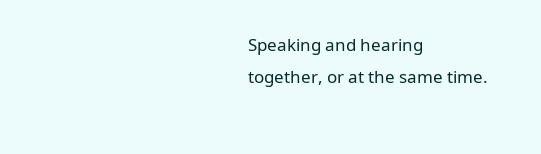Speaking and hearing together, or at the same time.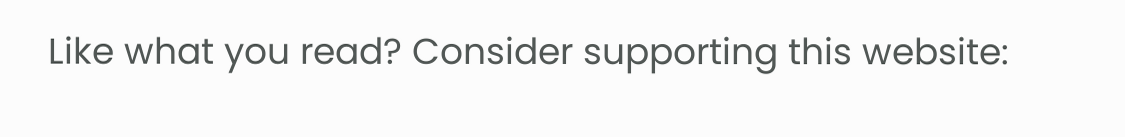Like what you read? Consider supporting this website: